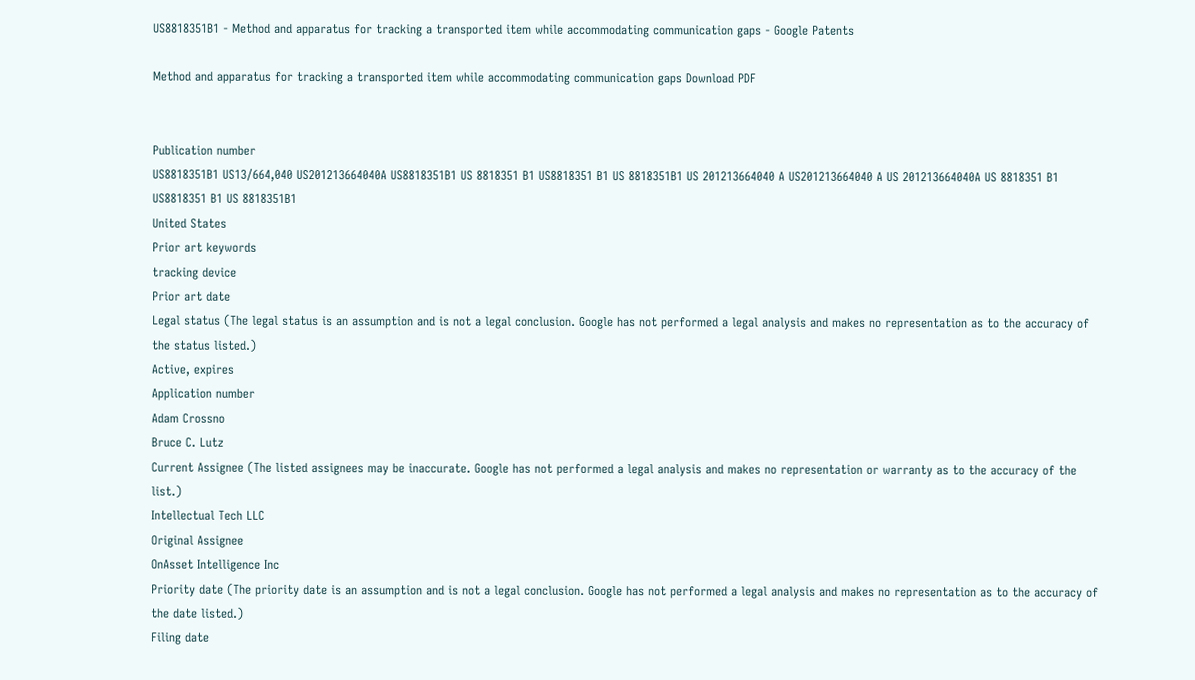US8818351B1 - Method and apparatus for tracking a transported item while accommodating communication gaps - Google Patents

Method and apparatus for tracking a transported item while accommodating communication gaps Download PDF


Publication number
US8818351B1 US13/664,040 US201213664040A US8818351B1 US 8818351 B1 US8818351 B1 US 8818351B1 US 201213664040 A US201213664040 A US 201213664040A US 8818351 B1 US8818351 B1 US 8818351B1
United States
Prior art keywords
tracking device
Prior art date
Legal status (The legal status is an assumption and is not a legal conclusion. Google has not performed a legal analysis and makes no representation as to the accuracy of the status listed.)
Active, expires
Application number
Adam Crossno
Bruce C. Lutz
Current Assignee (The listed assignees may be inaccurate. Google has not performed a legal analysis and makes no representation or warranty as to the accuracy of the list.)
Intellectual Tech LLC
Original Assignee
OnAsset Intelligence Inc
Priority date (The priority date is an assumption and is not a legal conclusion. Google has not performed a legal analysis and makes no representation as to the accuracy of the date listed.)
Filing date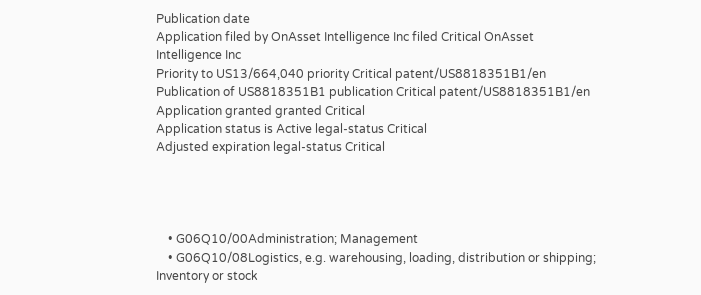Publication date
Application filed by OnAsset Intelligence Inc filed Critical OnAsset Intelligence Inc
Priority to US13/664,040 priority Critical patent/US8818351B1/en
Publication of US8818351B1 publication Critical patent/US8818351B1/en
Application granted granted Critical
Application status is Active legal-status Critical
Adjusted expiration legal-status Critical




    • G06Q10/00Administration; Management
    • G06Q10/08Logistics, e.g. warehousing, loading, distribution or shipping; Inventory or stock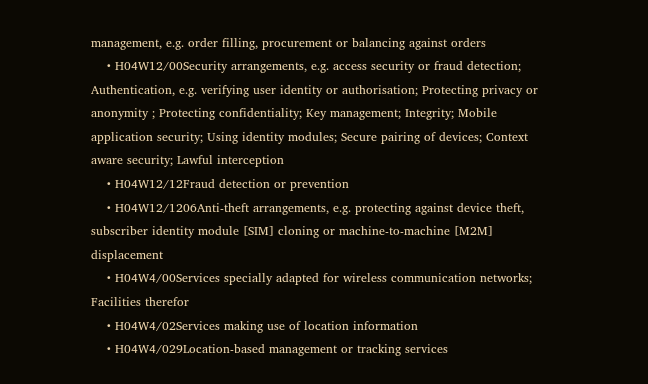management, e.g. order filling, procurement or balancing against orders
    • H04W12/00Security arrangements, e.g. access security or fraud detection; Authentication, e.g. verifying user identity or authorisation; Protecting privacy or anonymity ; Protecting confidentiality; Key management; Integrity; Mobile application security; Using identity modules; Secure pairing of devices; Context aware security; Lawful interception
    • H04W12/12Fraud detection or prevention
    • H04W12/1206Anti-theft arrangements, e.g. protecting against device theft, subscriber identity module [SIM] cloning or machine-to-machine [M2M] displacement
    • H04W4/00Services specially adapted for wireless communication networks; Facilities therefor
    • H04W4/02Services making use of location information
    • H04W4/029Location-based management or tracking services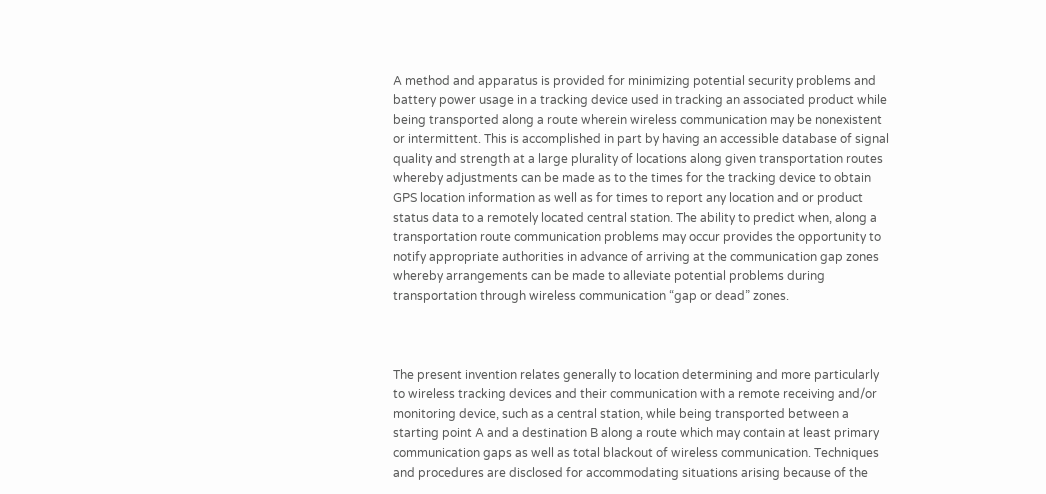A method and apparatus is provided for minimizing potential security problems and battery power usage in a tracking device used in tracking an associated product while being transported along a route wherein wireless communication may be nonexistent or intermittent. This is accomplished in part by having an accessible database of signal quality and strength at a large plurality of locations along given transportation routes whereby adjustments can be made as to the times for the tracking device to obtain GPS location information as well as for times to report any location and or product status data to a remotely located central station. The ability to predict when, along a transportation route communication problems may occur provides the opportunity to notify appropriate authorities in advance of arriving at the communication gap zones whereby arrangements can be made to alleviate potential problems during transportation through wireless communication “gap or dead” zones.



The present invention relates generally to location determining and more particularly to wireless tracking devices and their communication with a remote receiving and/or monitoring device, such as a central station, while being transported between a starting point A and a destination B along a route which may contain at least primary communication gaps as well as total blackout of wireless communication. Techniques and procedures are disclosed for accommodating situations arising because of the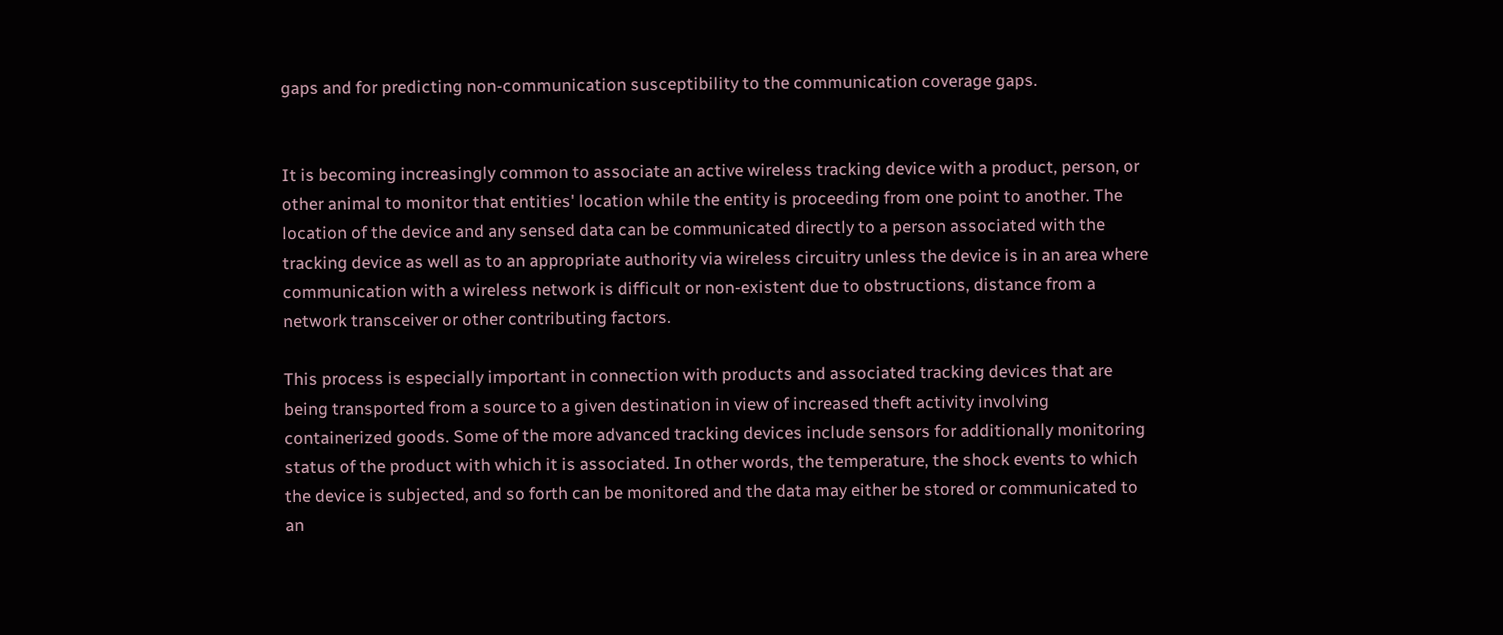gaps and for predicting non-communication susceptibility to the communication coverage gaps.


It is becoming increasingly common to associate an active wireless tracking device with a product, person, or other animal to monitor that entities' location while the entity is proceeding from one point to another. The location of the device and any sensed data can be communicated directly to a person associated with the tracking device as well as to an appropriate authority via wireless circuitry unless the device is in an area where communication with a wireless network is difficult or non-existent due to obstructions, distance from a network transceiver or other contributing factors.

This process is especially important in connection with products and associated tracking devices that are being transported from a source to a given destination in view of increased theft activity involving containerized goods. Some of the more advanced tracking devices include sensors for additionally monitoring status of the product with which it is associated. In other words, the temperature, the shock events to which the device is subjected, and so forth can be monitored and the data may either be stored or communicated to an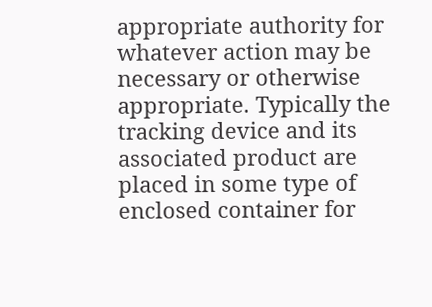appropriate authority for whatever action may be necessary or otherwise appropriate. Typically the tracking device and its associated product are placed in some type of enclosed container for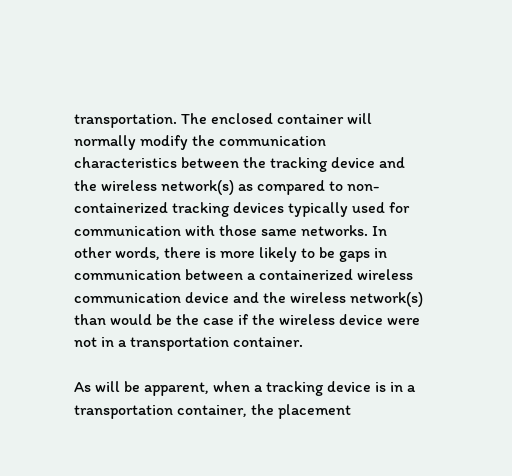transportation. The enclosed container will normally modify the communication characteristics between the tracking device and the wireless network(s) as compared to non-containerized tracking devices typically used for communication with those same networks. In other words, there is more likely to be gaps in communication between a containerized wireless communication device and the wireless network(s) than would be the case if the wireless device were not in a transportation container.

As will be apparent, when a tracking device is in a transportation container, the placement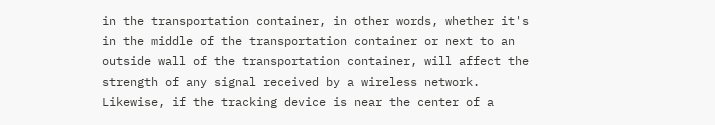in the transportation container, in other words, whether it's in the middle of the transportation container or next to an outside wall of the transportation container, will affect the strength of any signal received by a wireless network. Likewise, if the tracking device is near the center of a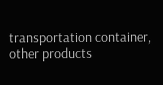transportation container, other products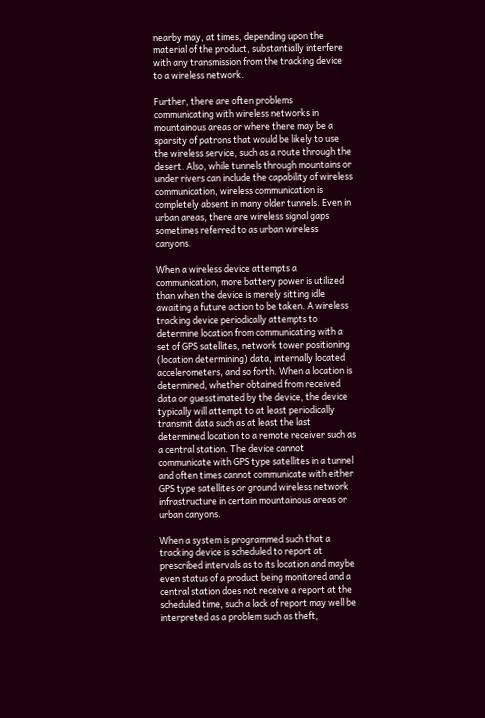nearby may, at times, depending upon the material of the product, substantially interfere with any transmission from the tracking device to a wireless network.

Further, there are often problems communicating with wireless networks in mountainous areas or where there may be a sparsity of patrons that would be likely to use the wireless service, such as a route through the desert. Also, while tunnels through mountains or under rivers can include the capability of wireless communication, wireless communication is completely absent in many older tunnels. Even in urban areas, there are wireless signal gaps sometimes referred to as urban wireless canyons.

When a wireless device attempts a communication, more battery power is utilized than when the device is merely sitting idle awaiting a future action to be taken. A wireless tracking device periodically attempts to determine location from communicating with a set of GPS satellites, network tower positioning (location determining) data, internally located accelerometers, and so forth. When a location is determined, whether obtained from received data or guesstimated by the device, the device typically will attempt to at least periodically transmit data such as at least the last determined location to a remote receiver such as a central station. The device cannot communicate with GPS type satellites in a tunnel and often times cannot communicate with either GPS type satellites or ground wireless network infrastructure in certain mountainous areas or urban canyons.

When a system is programmed such that a tracking device is scheduled to report at prescribed intervals as to its location and maybe even status of a product being monitored and a central station does not receive a report at the scheduled time, such a lack of report may well be interpreted as a problem such as theft,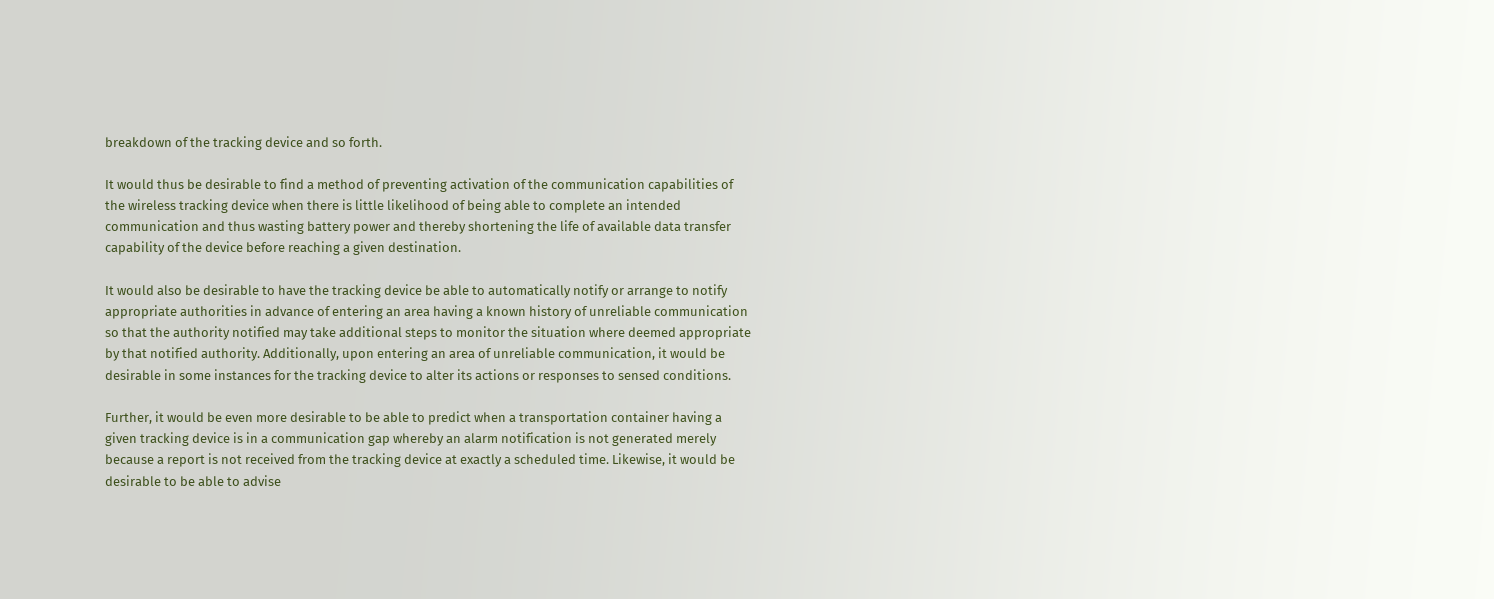breakdown of the tracking device and so forth.

It would thus be desirable to find a method of preventing activation of the communication capabilities of the wireless tracking device when there is little likelihood of being able to complete an intended communication and thus wasting battery power and thereby shortening the life of available data transfer capability of the device before reaching a given destination.

It would also be desirable to have the tracking device be able to automatically notify or arrange to notify appropriate authorities in advance of entering an area having a known history of unreliable communication so that the authority notified may take additional steps to monitor the situation where deemed appropriate by that notified authority. Additionally, upon entering an area of unreliable communication, it would be desirable in some instances for the tracking device to alter its actions or responses to sensed conditions.

Further, it would be even more desirable to be able to predict when a transportation container having a given tracking device is in a communication gap whereby an alarm notification is not generated merely because a report is not received from the tracking device at exactly a scheduled time. Likewise, it would be desirable to be able to advise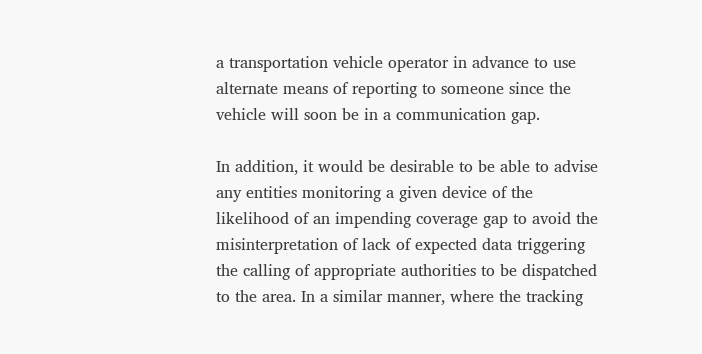a transportation vehicle operator in advance to use alternate means of reporting to someone since the vehicle will soon be in a communication gap.

In addition, it would be desirable to be able to advise any entities monitoring a given device of the likelihood of an impending coverage gap to avoid the misinterpretation of lack of expected data triggering the calling of appropriate authorities to be dispatched to the area. In a similar manner, where the tracking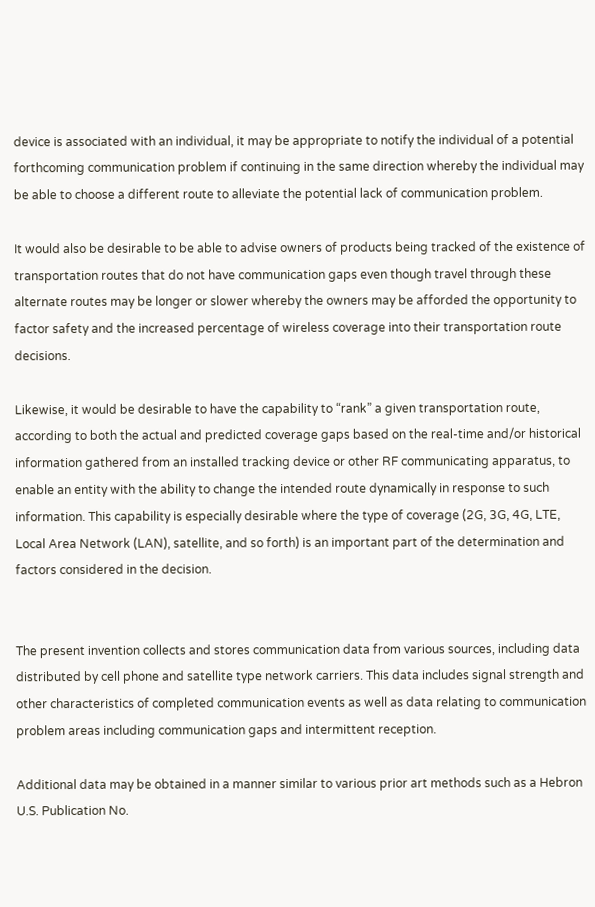device is associated with an individual, it may be appropriate to notify the individual of a potential forthcoming communication problem if continuing in the same direction whereby the individual may be able to choose a different route to alleviate the potential lack of communication problem.

It would also be desirable to be able to advise owners of products being tracked of the existence of transportation routes that do not have communication gaps even though travel through these alternate routes may be longer or slower whereby the owners may be afforded the opportunity to factor safety and the increased percentage of wireless coverage into their transportation route decisions.

Likewise, it would be desirable to have the capability to “rank” a given transportation route, according to both the actual and predicted coverage gaps based on the real-time and/or historical information gathered from an installed tracking device or other RF communicating apparatus, to enable an entity with the ability to change the intended route dynamically in response to such information. This capability is especially desirable where the type of coverage (2G, 3G, 4G, LTE, Local Area Network (LAN), satellite, and so forth) is an important part of the determination and factors considered in the decision.


The present invention collects and stores communication data from various sources, including data distributed by cell phone and satellite type network carriers. This data includes signal strength and other characteristics of completed communication events as well as data relating to communication problem areas including communication gaps and intermittent reception.

Additional data may be obtained in a manner similar to various prior art methods such as a Hebron U.S. Publication No.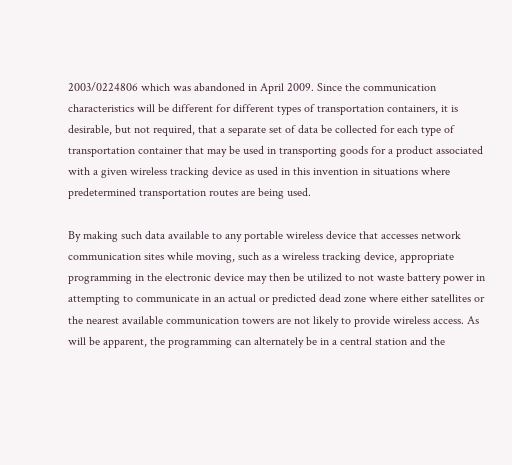2003/0224806 which was abandoned in April 2009. Since the communication characteristics will be different for different types of transportation containers, it is desirable, but not required, that a separate set of data be collected for each type of transportation container that may be used in transporting goods for a product associated with a given wireless tracking device as used in this invention in situations where predetermined transportation routes are being used.

By making such data available to any portable wireless device that accesses network communication sites while moving, such as a wireless tracking device, appropriate programming in the electronic device may then be utilized to not waste battery power in attempting to communicate in an actual or predicted dead zone where either satellites or the nearest available communication towers are not likely to provide wireless access. As will be apparent, the programming can alternately be in a central station and the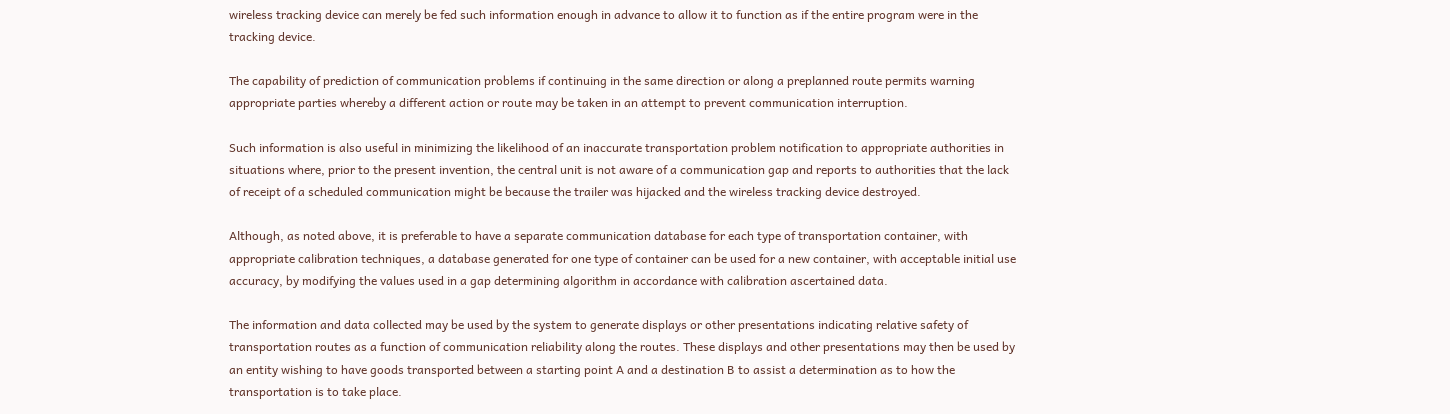wireless tracking device can merely be fed such information enough in advance to allow it to function as if the entire program were in the tracking device.

The capability of prediction of communication problems if continuing in the same direction or along a preplanned route permits warning appropriate parties whereby a different action or route may be taken in an attempt to prevent communication interruption.

Such information is also useful in minimizing the likelihood of an inaccurate transportation problem notification to appropriate authorities in situations where, prior to the present invention, the central unit is not aware of a communication gap and reports to authorities that the lack of receipt of a scheduled communication might be because the trailer was hijacked and the wireless tracking device destroyed.

Although, as noted above, it is preferable to have a separate communication database for each type of transportation container, with appropriate calibration techniques, a database generated for one type of container can be used for a new container, with acceptable initial use accuracy, by modifying the values used in a gap determining algorithm in accordance with calibration ascertained data.

The information and data collected may be used by the system to generate displays or other presentations indicating relative safety of transportation routes as a function of communication reliability along the routes. These displays and other presentations may then be used by an entity wishing to have goods transported between a starting point A and a destination B to assist a determination as to how the transportation is to take place.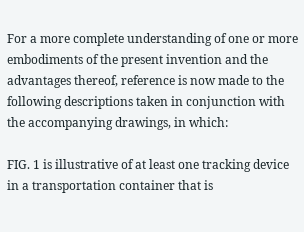For a more complete understanding of one or more embodiments of the present invention and the advantages thereof, reference is now made to the following descriptions taken in conjunction with the accompanying drawings, in which:

FIG. 1 is illustrative of at least one tracking device in a transportation container that is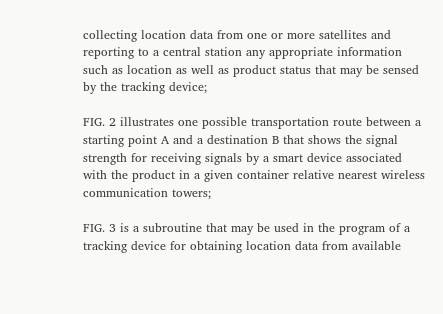collecting location data from one or more satellites and reporting to a central station any appropriate information such as location as well as product status that may be sensed by the tracking device;

FIG. 2 illustrates one possible transportation route between a starting point A and a destination B that shows the signal strength for receiving signals by a smart device associated with the product in a given container relative nearest wireless communication towers;

FIG. 3 is a subroutine that may be used in the program of a tracking device for obtaining location data from available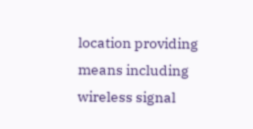location providing means including wireless signal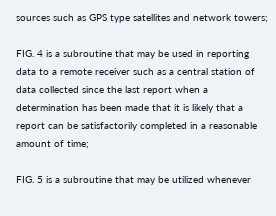sources such as GPS type satellites and network towers;

FIG. 4 is a subroutine that may be used in reporting data to a remote receiver such as a central station of data collected since the last report when a determination has been made that it is likely that a report can be satisfactorily completed in a reasonable amount of time;

FIG. 5 is a subroutine that may be utilized whenever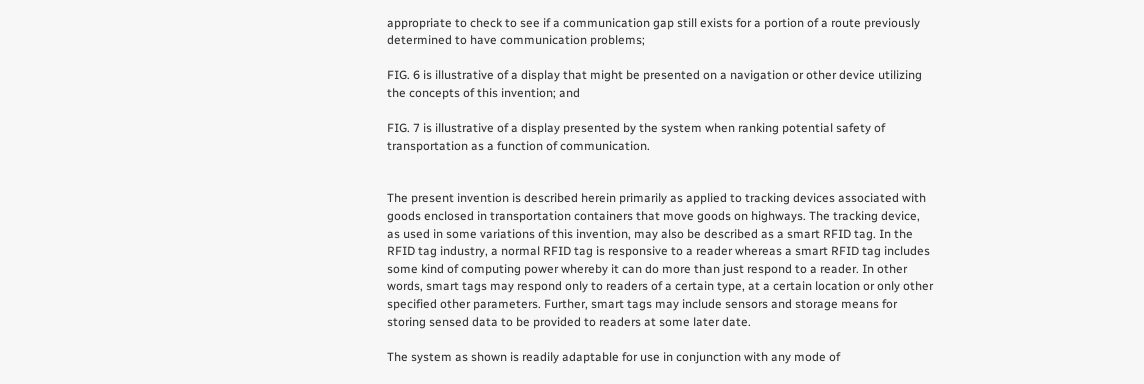appropriate to check to see if a communication gap still exists for a portion of a route previously determined to have communication problems;

FIG. 6 is illustrative of a display that might be presented on a navigation or other device utilizing the concepts of this invention; and

FIG. 7 is illustrative of a display presented by the system when ranking potential safety of transportation as a function of communication.


The present invention is described herein primarily as applied to tracking devices associated with goods enclosed in transportation containers that move goods on highways. The tracking device, as used in some variations of this invention, may also be described as a smart RFID tag. In the RFID tag industry, a normal RFID tag is responsive to a reader whereas a smart RFID tag includes some kind of computing power whereby it can do more than just respond to a reader. In other words, smart tags may respond only to readers of a certain type, at a certain location or only other specified other parameters. Further, smart tags may include sensors and storage means for storing sensed data to be provided to readers at some later date.

The system as shown is readily adaptable for use in conjunction with any mode of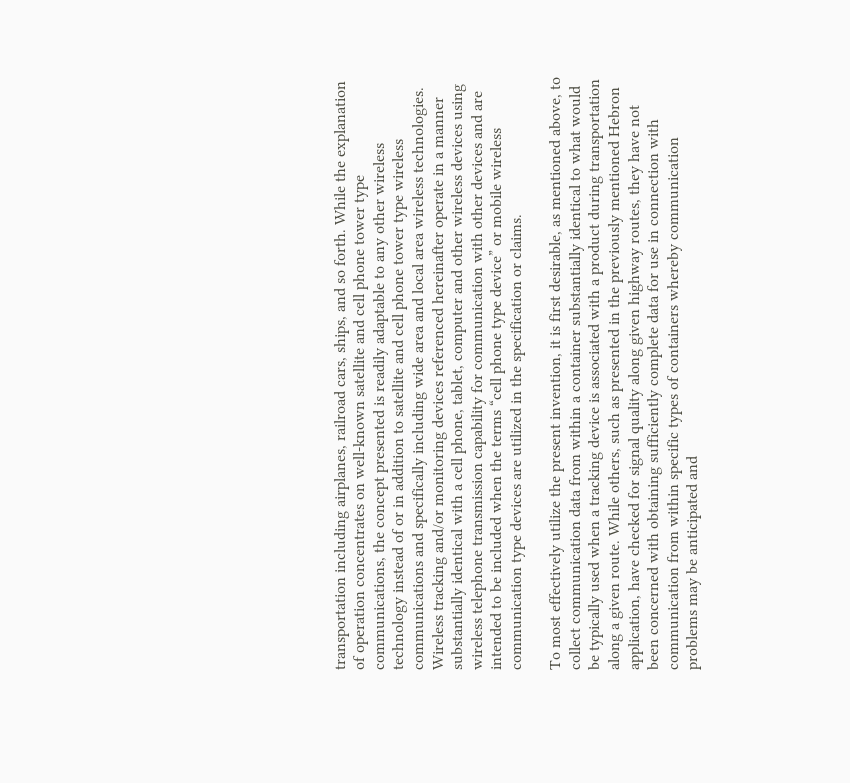transportation including airplanes, railroad cars, ships, and so forth. While the explanation of operation concentrates on well-known satellite and cell phone tower type communications, the concept presented is readily adaptable to any other wireless technology instead of or in addition to satellite and cell phone tower type wireless communications and specifically including wide area and local area wireless technologies. Wireless tracking and/or monitoring devices referenced hereinafter operate in a manner substantially identical with a cell phone, tablet, computer and other wireless devices using wireless telephone transmission capability for communication with other devices and are intended to be included when the terms “cell phone type device” or mobile wireless communication type devices are utilized in the specification or claims.

To most effectively utilize the present invention, it is first desirable, as mentioned above, to collect communication data from within a container substantially identical to what would be typically used when a tracking device is associated with a product during transportation along a given route. While others, such as presented in the previously mentioned Hebron application, have checked for signal quality along given highway routes, they have not been concerned with obtaining sufficiently complete data for use in connection with communication from within specific types of containers whereby communication problems may be anticipated and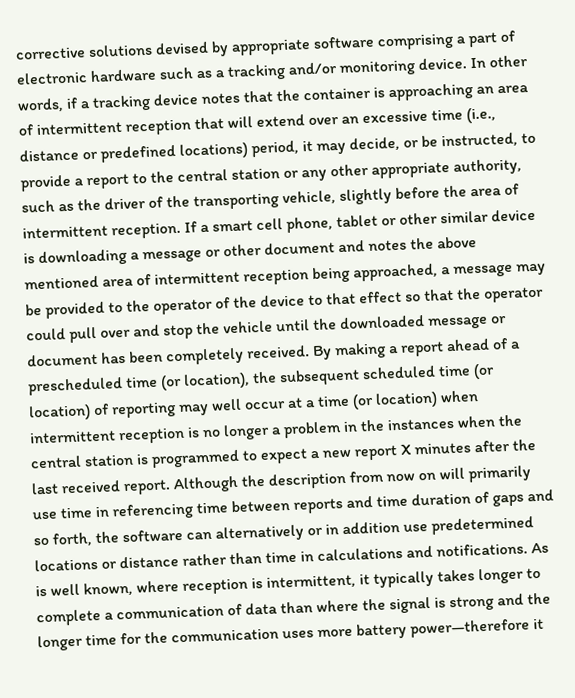corrective solutions devised by appropriate software comprising a part of electronic hardware such as a tracking and/or monitoring device. In other words, if a tracking device notes that the container is approaching an area of intermittent reception that will extend over an excessive time (i.e., distance or predefined locations) period, it may decide, or be instructed, to provide a report to the central station or any other appropriate authority, such as the driver of the transporting vehicle, slightly before the area of intermittent reception. If a smart cell phone, tablet or other similar device is downloading a message or other document and notes the above mentioned area of intermittent reception being approached, a message may be provided to the operator of the device to that effect so that the operator could pull over and stop the vehicle until the downloaded message or document has been completely received. By making a report ahead of a prescheduled time (or location), the subsequent scheduled time (or location) of reporting may well occur at a time (or location) when intermittent reception is no longer a problem in the instances when the central station is programmed to expect a new report X minutes after the last received report. Although the description from now on will primarily use time in referencing time between reports and time duration of gaps and so forth, the software can alternatively or in addition use predetermined locations or distance rather than time in calculations and notifications. As is well known, where reception is intermittent, it typically takes longer to complete a communication of data than where the signal is strong and the longer time for the communication uses more battery power—therefore it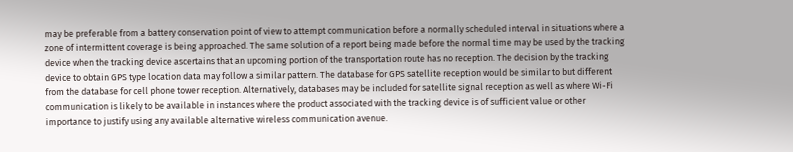may be preferable from a battery conservation point of view to attempt communication before a normally scheduled interval in situations where a zone of intermittent coverage is being approached. The same solution of a report being made before the normal time may be used by the tracking device when the tracking device ascertains that an upcoming portion of the transportation route has no reception. The decision by the tracking device to obtain GPS type location data may follow a similar pattern. The database for GPS satellite reception would be similar to but different from the database for cell phone tower reception. Alternatively, databases may be included for satellite signal reception as well as where Wi-Fi communication is likely to be available in instances where the product associated with the tracking device is of sufficient value or other importance to justify using any available alternative wireless communication avenue.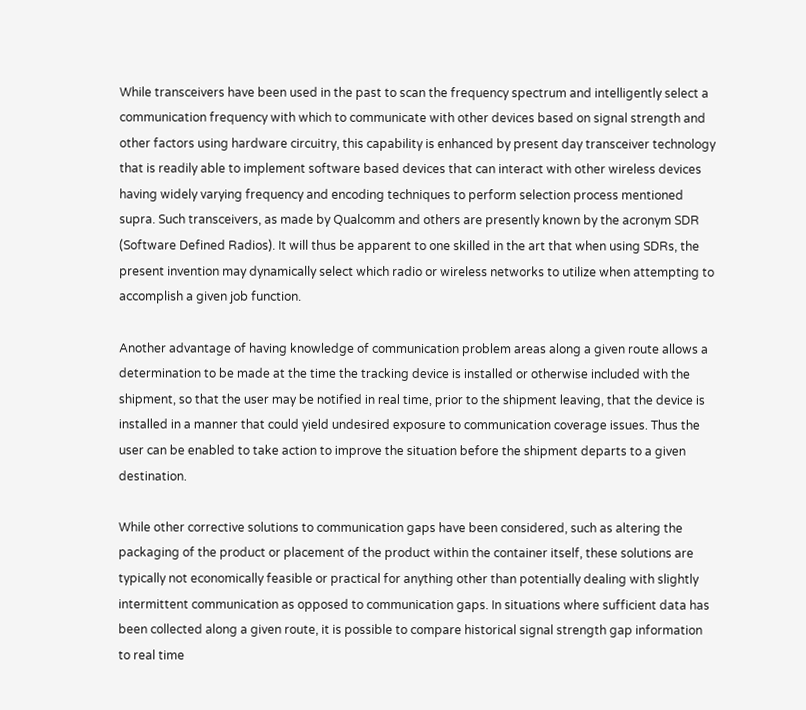While transceivers have been used in the past to scan the frequency spectrum and intelligently select a communication frequency with which to communicate with other devices based on signal strength and other factors using hardware circuitry, this capability is enhanced by present day transceiver technology that is readily able to implement software based devices that can interact with other wireless devices having widely varying frequency and encoding techniques to perform selection process mentioned supra. Such transceivers, as made by Qualcomm and others are presently known by the acronym SDR (Software Defined Radios). It will thus be apparent to one skilled in the art that when using SDRs, the present invention may dynamically select which radio or wireless networks to utilize when attempting to accomplish a given job function.

Another advantage of having knowledge of communication problem areas along a given route allows a determination to be made at the time the tracking device is installed or otherwise included with the shipment, so that the user may be notified in real time, prior to the shipment leaving, that the device is installed in a manner that could yield undesired exposure to communication coverage issues. Thus the user can be enabled to take action to improve the situation before the shipment departs to a given destination.

While other corrective solutions to communication gaps have been considered, such as altering the packaging of the product or placement of the product within the container itself, these solutions are typically not economically feasible or practical for anything other than potentially dealing with slightly intermittent communication as opposed to communication gaps. In situations where sufficient data has been collected along a given route, it is possible to compare historical signal strength gap information to real time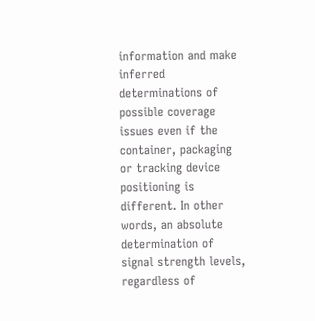information and make inferred determinations of possible coverage issues even if the container, packaging or tracking device positioning is different. In other words, an absolute determination of signal strength levels, regardless of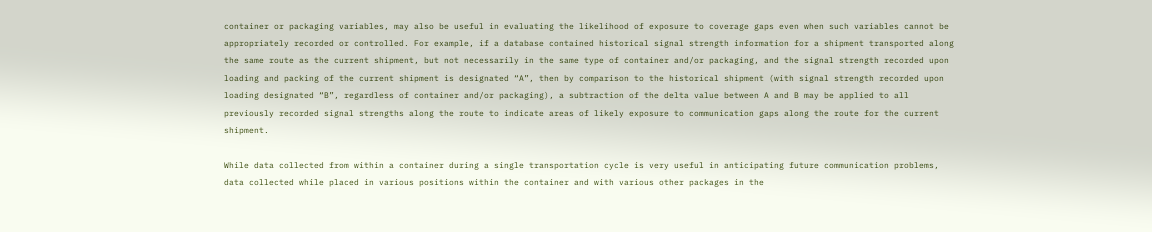container or packaging variables, may also be useful in evaluating the likelihood of exposure to coverage gaps even when such variables cannot be appropriately recorded or controlled. For example, if a database contained historical signal strength information for a shipment transported along the same route as the current shipment, but not necessarily in the same type of container and/or packaging, and the signal strength recorded upon loading and packing of the current shipment is designated “A”, then by comparison to the historical shipment (with signal strength recorded upon loading designated “B”, regardless of container and/or packaging), a subtraction of the delta value between A and B may be applied to all previously recorded signal strengths along the route to indicate areas of likely exposure to communication gaps along the route for the current shipment.

While data collected from within a container during a single transportation cycle is very useful in anticipating future communication problems, data collected while placed in various positions within the container and with various other packages in the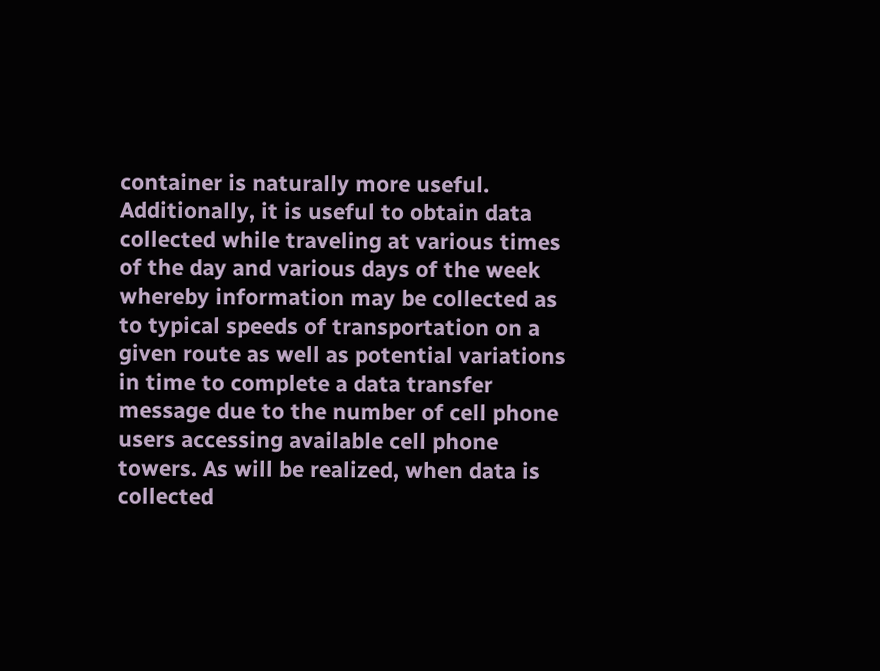container is naturally more useful. Additionally, it is useful to obtain data collected while traveling at various times of the day and various days of the week whereby information may be collected as to typical speeds of transportation on a given route as well as potential variations in time to complete a data transfer message due to the number of cell phone users accessing available cell phone towers. As will be realized, when data is collected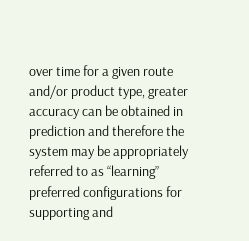over time for a given route and/or product type, greater accuracy can be obtained in prediction and therefore the system may be appropriately referred to as “learning” preferred configurations for supporting and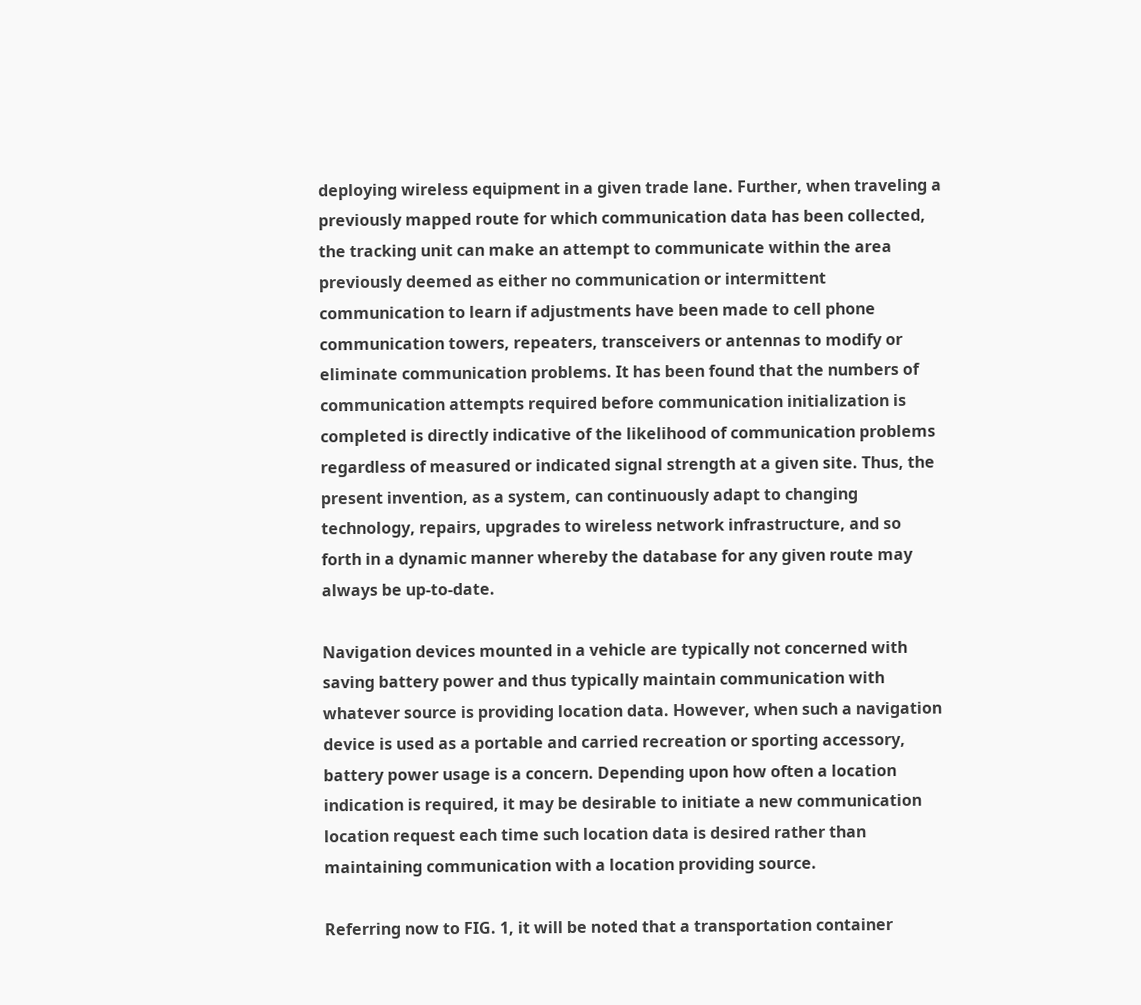deploying wireless equipment in a given trade lane. Further, when traveling a previously mapped route for which communication data has been collected, the tracking unit can make an attempt to communicate within the area previously deemed as either no communication or intermittent communication to learn if adjustments have been made to cell phone communication towers, repeaters, transceivers or antennas to modify or eliminate communication problems. It has been found that the numbers of communication attempts required before communication initialization is completed is directly indicative of the likelihood of communication problems regardless of measured or indicated signal strength at a given site. Thus, the present invention, as a system, can continuously adapt to changing technology, repairs, upgrades to wireless network infrastructure, and so forth in a dynamic manner whereby the database for any given route may always be up-to-date.

Navigation devices mounted in a vehicle are typically not concerned with saving battery power and thus typically maintain communication with whatever source is providing location data. However, when such a navigation device is used as a portable and carried recreation or sporting accessory, battery power usage is a concern. Depending upon how often a location indication is required, it may be desirable to initiate a new communication location request each time such location data is desired rather than maintaining communication with a location providing source.

Referring now to FIG. 1, it will be noted that a transportation container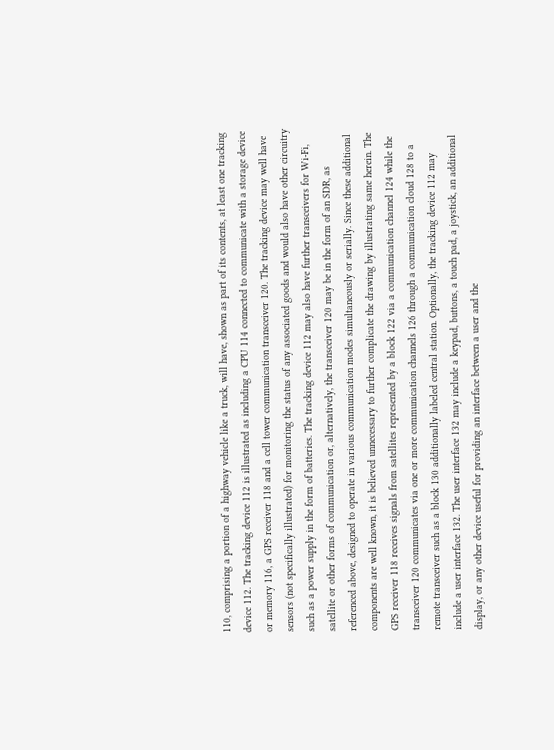110, comprising a portion of a highway vehicle like a truck, will have, shown as part of its contents, at least one tracking device 112. The tracking device 112 is illustrated as including a CPU 114 connected to communicate with a storage device or memory 116, a GPS receiver 118 and a cell tower communication transceiver 120. The tracking device may well have sensors (not specifically illustrated) for monitoring the status of any associated goods and would also have other circuitry such as a power supply in the form of batteries. The tracking device 112 may also have further transceivers for Wi-Fi, satellite or other forms of communication or, alternatively, the transceiver 120 may be in the form of an SDR, as referenced above, designed to operate in various communication modes simultaneously or serially. Since these additional components are well known, it is believed unnecessary to further complicate the drawing by illustrating same herein. The GPS receiver 118 receives signals from satellites represented by a block 122 via a communication channel 124 while the transceiver 120 communicates via one or more communication channels 126 through a communication cloud 128 to a remote transceiver such as a block 130 additionally labeled central station. Optionally, the tracking device 112 may include a user interface 132. The user interface 132 may include a keypad, buttons, a touch pad, a joystick, an additional display, or any other device useful for providing an interface between a user and the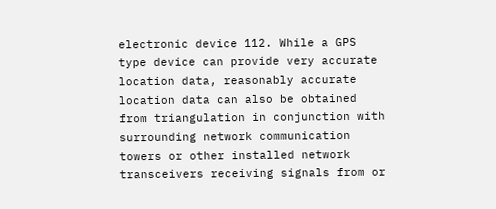electronic device 112. While a GPS type device can provide very accurate location data, reasonably accurate location data can also be obtained from triangulation in conjunction with surrounding network communication towers or other installed network transceivers receiving signals from or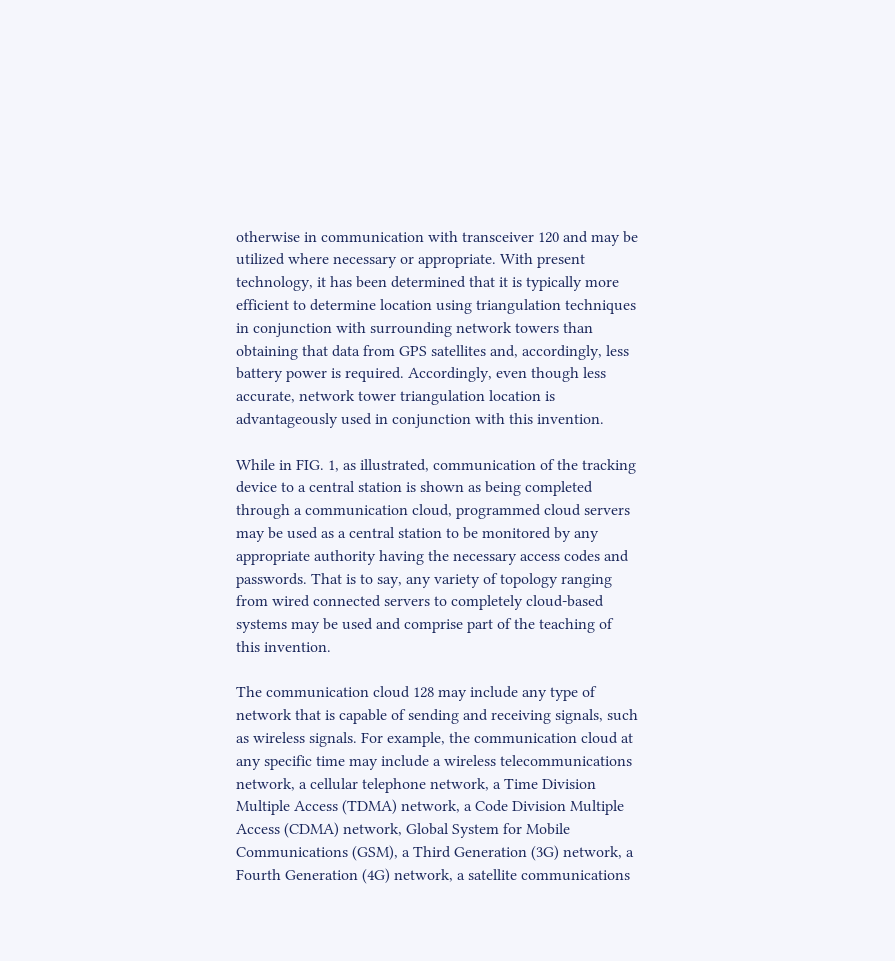otherwise in communication with transceiver 120 and may be utilized where necessary or appropriate. With present technology, it has been determined that it is typically more efficient to determine location using triangulation techniques in conjunction with surrounding network towers than obtaining that data from GPS satellites and, accordingly, less battery power is required. Accordingly, even though less accurate, network tower triangulation location is advantageously used in conjunction with this invention.

While in FIG. 1, as illustrated, communication of the tracking device to a central station is shown as being completed through a communication cloud, programmed cloud servers may be used as a central station to be monitored by any appropriate authority having the necessary access codes and passwords. That is to say, any variety of topology ranging from wired connected servers to completely cloud-based systems may be used and comprise part of the teaching of this invention.

The communication cloud 128 may include any type of network that is capable of sending and receiving signals, such as wireless signals. For example, the communication cloud at any specific time may include a wireless telecommunications network, a cellular telephone network, a Time Division Multiple Access (TDMA) network, a Code Division Multiple Access (CDMA) network, Global System for Mobile Communications (GSM), a Third Generation (3G) network, a Fourth Generation (4G) network, a satellite communications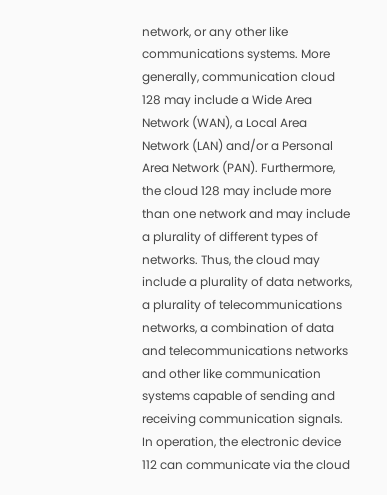network, or any other like communications systems. More generally, communication cloud 128 may include a Wide Area Network (WAN), a Local Area Network (LAN) and/or a Personal Area Network (PAN). Furthermore, the cloud 128 may include more than one network and may include a plurality of different types of networks. Thus, the cloud may include a plurality of data networks, a plurality of telecommunications networks, a combination of data and telecommunications networks and other like communication systems capable of sending and receiving communication signals. In operation, the electronic device 112 can communicate via the cloud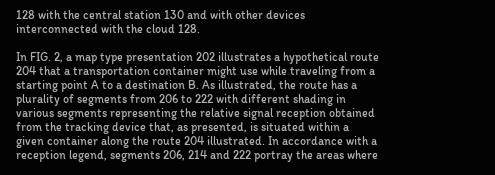128 with the central station 130 and with other devices interconnected with the cloud 128.

In FIG. 2, a map type presentation 202 illustrates a hypothetical route 204 that a transportation container might use while traveling from a starting point A to a destination B. As illustrated, the route has a plurality of segments from 206 to 222 with different shading in various segments representing the relative signal reception obtained from the tracking device that, as presented, is situated within a given container along the route 204 illustrated. In accordance with a reception legend, segments 206, 214 and 222 portray the areas where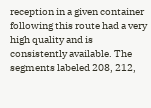reception in a given container following this route had a very high quality and is consistently available. The segments labeled 208, 212,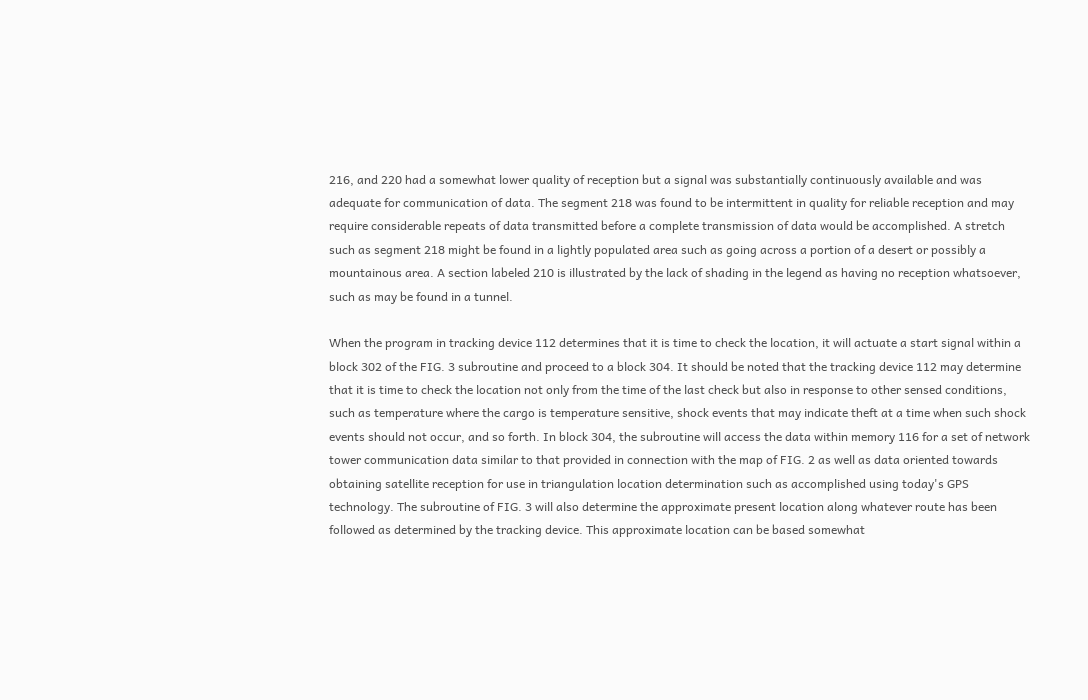216, and 220 had a somewhat lower quality of reception but a signal was substantially continuously available and was adequate for communication of data. The segment 218 was found to be intermittent in quality for reliable reception and may require considerable repeats of data transmitted before a complete transmission of data would be accomplished. A stretch such as segment 218 might be found in a lightly populated area such as going across a portion of a desert or possibly a mountainous area. A section labeled 210 is illustrated by the lack of shading in the legend as having no reception whatsoever, such as may be found in a tunnel.

When the program in tracking device 112 determines that it is time to check the location, it will actuate a start signal within a block 302 of the FIG. 3 subroutine and proceed to a block 304. It should be noted that the tracking device 112 may determine that it is time to check the location not only from the time of the last check but also in response to other sensed conditions, such as temperature where the cargo is temperature sensitive, shock events that may indicate theft at a time when such shock events should not occur, and so forth. In block 304, the subroutine will access the data within memory 116 for a set of network tower communication data similar to that provided in connection with the map of FIG. 2 as well as data oriented towards obtaining satellite reception for use in triangulation location determination such as accomplished using today's GPS technology. The subroutine of FIG. 3 will also determine the approximate present location along whatever route has been followed as determined by the tracking device. This approximate location can be based somewhat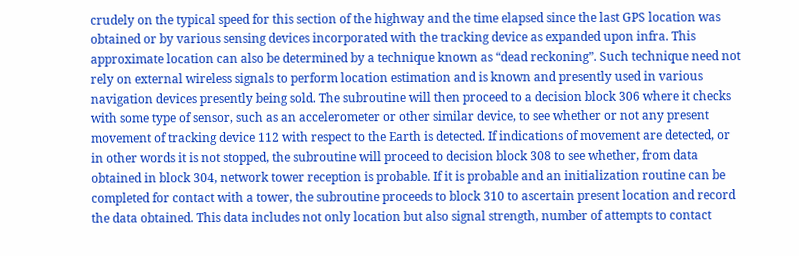crudely on the typical speed for this section of the highway and the time elapsed since the last GPS location was obtained or by various sensing devices incorporated with the tracking device as expanded upon infra. This approximate location can also be determined by a technique known as “dead reckoning”. Such technique need not rely on external wireless signals to perform location estimation and is known and presently used in various navigation devices presently being sold. The subroutine will then proceed to a decision block 306 where it checks with some type of sensor, such as an accelerometer or other similar device, to see whether or not any present movement of tracking device 112 with respect to the Earth is detected. If indications of movement are detected, or in other words it is not stopped, the subroutine will proceed to decision block 308 to see whether, from data obtained in block 304, network tower reception is probable. If it is probable and an initialization routine can be completed for contact with a tower, the subroutine proceeds to block 310 to ascertain present location and record the data obtained. This data includes not only location but also signal strength, number of attempts to contact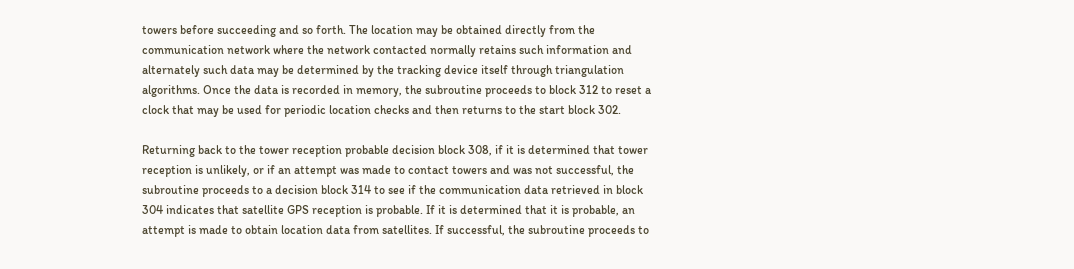towers before succeeding and so forth. The location may be obtained directly from the communication network where the network contacted normally retains such information and alternately such data may be determined by the tracking device itself through triangulation algorithms. Once the data is recorded in memory, the subroutine proceeds to block 312 to reset a clock that may be used for periodic location checks and then returns to the start block 302.

Returning back to the tower reception probable decision block 308, if it is determined that tower reception is unlikely, or if an attempt was made to contact towers and was not successful, the subroutine proceeds to a decision block 314 to see if the communication data retrieved in block 304 indicates that satellite GPS reception is probable. If it is determined that it is probable, an attempt is made to obtain location data from satellites. If successful, the subroutine proceeds to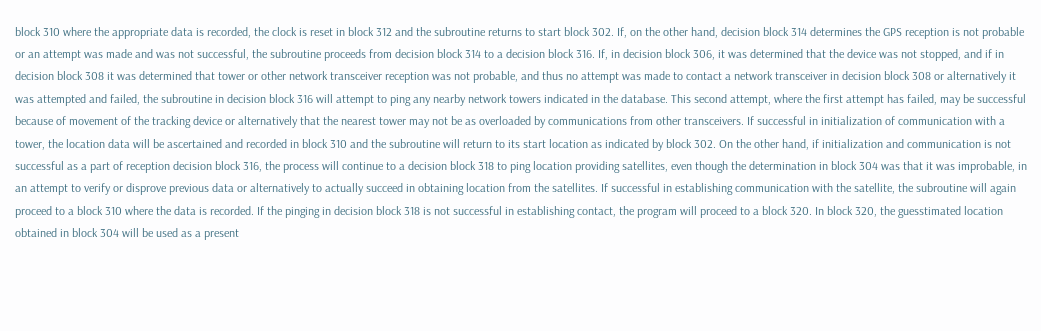block 310 where the appropriate data is recorded, the clock is reset in block 312 and the subroutine returns to start block 302. If, on the other hand, decision block 314 determines the GPS reception is not probable or an attempt was made and was not successful, the subroutine proceeds from decision block 314 to a decision block 316. If, in decision block 306, it was determined that the device was not stopped, and if in decision block 308 it was determined that tower or other network transceiver reception was not probable, and thus no attempt was made to contact a network transceiver in decision block 308 or alternatively it was attempted and failed, the subroutine in decision block 316 will attempt to ping any nearby network towers indicated in the database. This second attempt, where the first attempt has failed, may be successful because of movement of the tracking device or alternatively that the nearest tower may not be as overloaded by communications from other transceivers. If successful in initialization of communication with a tower, the location data will be ascertained and recorded in block 310 and the subroutine will return to its start location as indicated by block 302. On the other hand, if initialization and communication is not successful as a part of reception decision block 316, the process will continue to a decision block 318 to ping location providing satellites, even though the determination in block 304 was that it was improbable, in an attempt to verify or disprove previous data or alternatively to actually succeed in obtaining location from the satellites. If successful in establishing communication with the satellite, the subroutine will again proceed to a block 310 where the data is recorded. If the pinging in decision block 318 is not successful in establishing contact, the program will proceed to a block 320. In block 320, the guesstimated location obtained in block 304 will be used as a present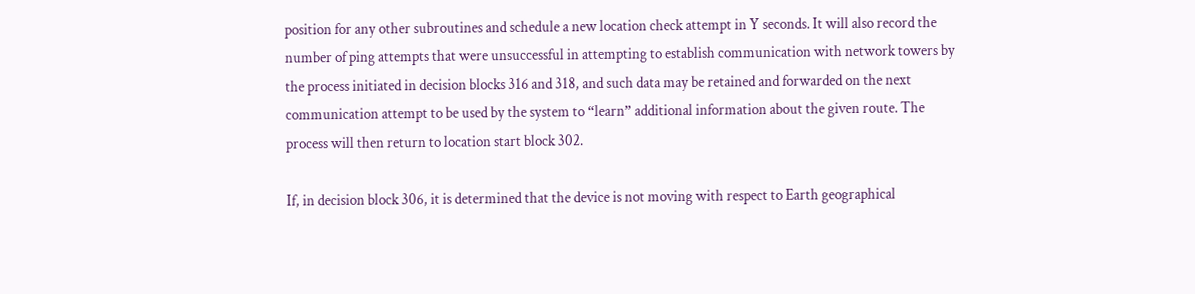position for any other subroutines and schedule a new location check attempt in Y seconds. It will also record the number of ping attempts that were unsuccessful in attempting to establish communication with network towers by the process initiated in decision blocks 316 and 318, and such data may be retained and forwarded on the next communication attempt to be used by the system to “learn” additional information about the given route. The process will then return to location start block 302.

If, in decision block 306, it is determined that the device is not moving with respect to Earth geographical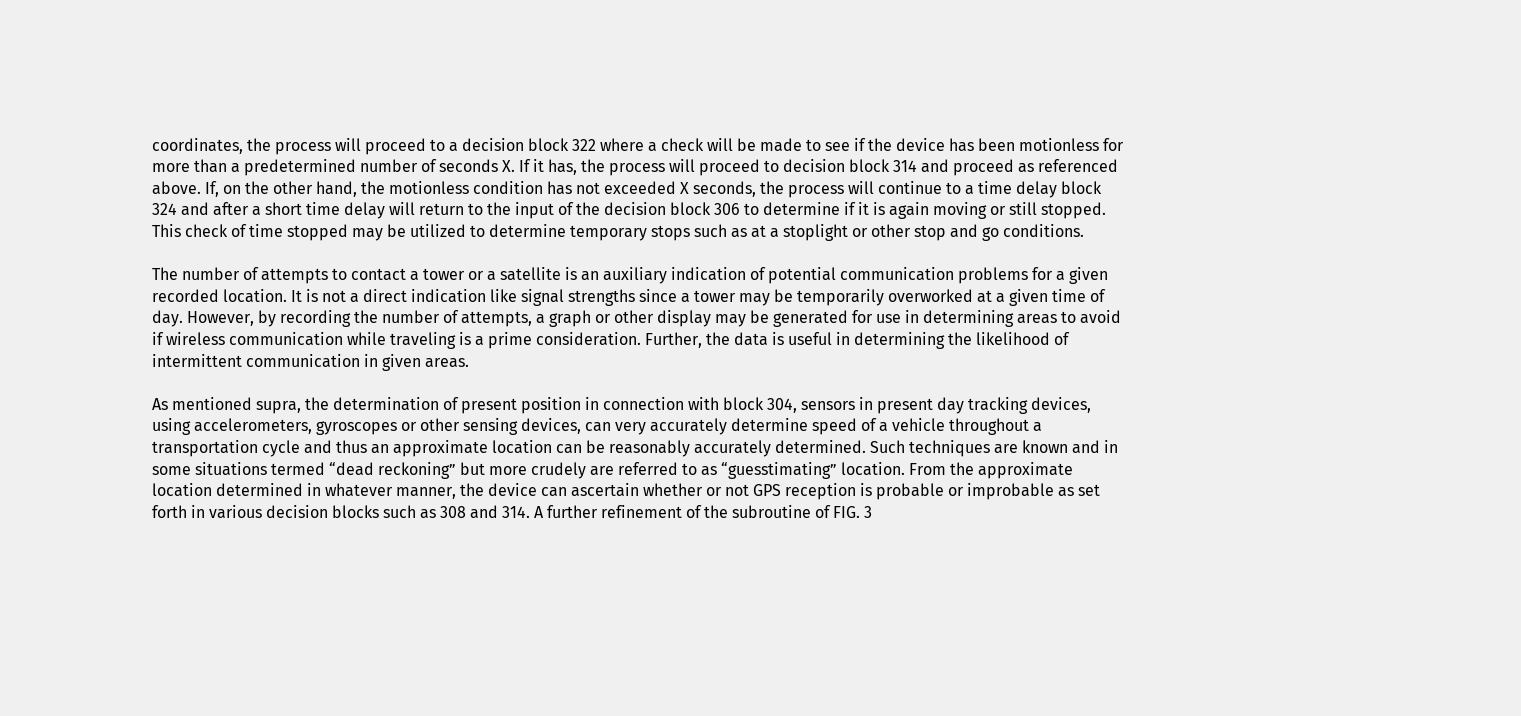coordinates, the process will proceed to a decision block 322 where a check will be made to see if the device has been motionless for more than a predetermined number of seconds X. If it has, the process will proceed to decision block 314 and proceed as referenced above. If, on the other hand, the motionless condition has not exceeded X seconds, the process will continue to a time delay block 324 and after a short time delay will return to the input of the decision block 306 to determine if it is again moving or still stopped. This check of time stopped may be utilized to determine temporary stops such as at a stoplight or other stop and go conditions.

The number of attempts to contact a tower or a satellite is an auxiliary indication of potential communication problems for a given recorded location. It is not a direct indication like signal strengths since a tower may be temporarily overworked at a given time of day. However, by recording the number of attempts, a graph or other display may be generated for use in determining areas to avoid if wireless communication while traveling is a prime consideration. Further, the data is useful in determining the likelihood of intermittent communication in given areas.

As mentioned supra, the determination of present position in connection with block 304, sensors in present day tracking devices, using accelerometers, gyroscopes or other sensing devices, can very accurately determine speed of a vehicle throughout a transportation cycle and thus an approximate location can be reasonably accurately determined. Such techniques are known and in some situations termed “dead reckoning” but more crudely are referred to as “guesstimating” location. From the approximate location determined in whatever manner, the device can ascertain whether or not GPS reception is probable or improbable as set forth in various decision blocks such as 308 and 314. A further refinement of the subroutine of FIG. 3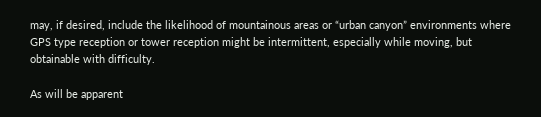may, if desired, include the likelihood of mountainous areas or “urban canyon” environments where GPS type reception or tower reception might be intermittent, especially while moving, but obtainable with difficulty.

As will be apparent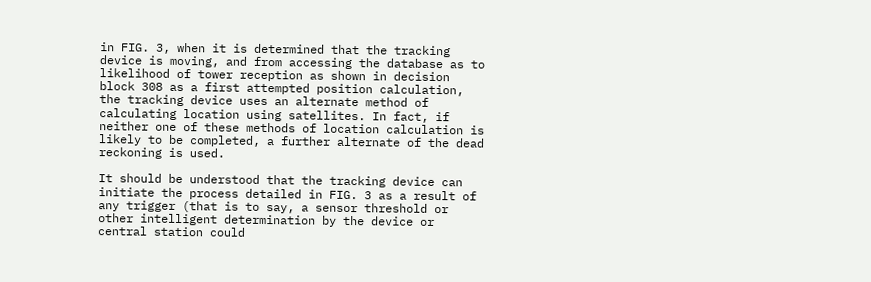in FIG. 3, when it is determined that the tracking device is moving, and from accessing the database as to likelihood of tower reception as shown in decision block 308 as a first attempted position calculation, the tracking device uses an alternate method of calculating location using satellites. In fact, if neither one of these methods of location calculation is likely to be completed, a further alternate of the dead reckoning is used.

It should be understood that the tracking device can initiate the process detailed in FIG. 3 as a result of any trigger (that is to say, a sensor threshold or other intelligent determination by the device or central station could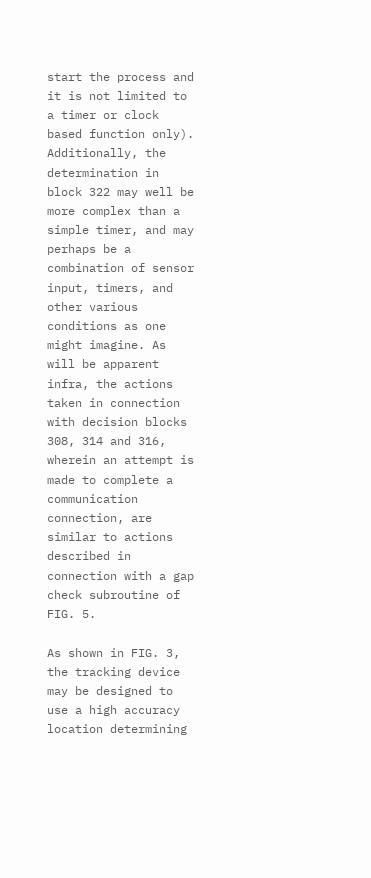start the process and it is not limited to a timer or clock based function only). Additionally, the determination in block 322 may well be more complex than a simple timer, and may perhaps be a combination of sensor input, timers, and other various conditions as one might imagine. As will be apparent infra, the actions taken in connection with decision blocks 308, 314 and 316, wherein an attempt is made to complete a communication connection, are similar to actions described in connection with a gap check subroutine of FIG. 5.

As shown in FIG. 3, the tracking device may be designed to use a high accuracy location determining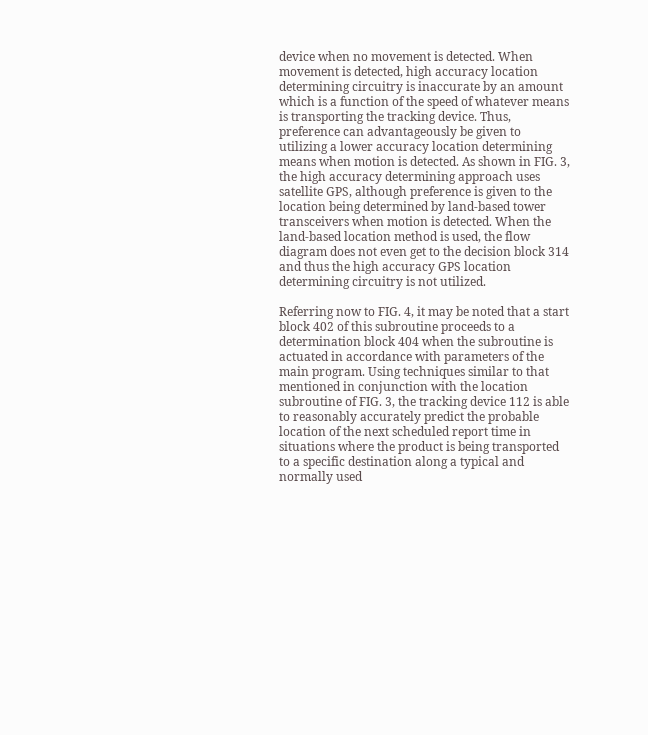device when no movement is detected. When movement is detected, high accuracy location determining circuitry is inaccurate by an amount which is a function of the speed of whatever means is transporting the tracking device. Thus, preference can advantageously be given to utilizing a lower accuracy location determining means when motion is detected. As shown in FIG. 3, the high accuracy determining approach uses satellite GPS, although preference is given to the location being determined by land-based tower transceivers when motion is detected. When the land-based location method is used, the flow diagram does not even get to the decision block 314 and thus the high accuracy GPS location determining circuitry is not utilized.

Referring now to FIG. 4, it may be noted that a start block 402 of this subroutine proceeds to a determination block 404 when the subroutine is actuated in accordance with parameters of the main program. Using techniques similar to that mentioned in conjunction with the location subroutine of FIG. 3, the tracking device 112 is able to reasonably accurately predict the probable location of the next scheduled report time in situations where the product is being transported to a specific destination along a typical and normally used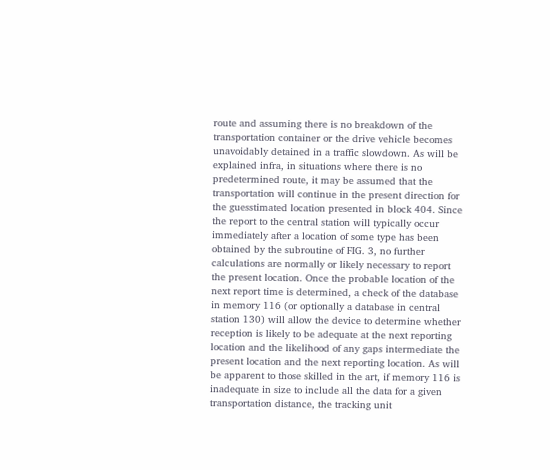route and assuming there is no breakdown of the transportation container or the drive vehicle becomes unavoidably detained in a traffic slowdown. As will be explained infra, in situations where there is no predetermined route, it may be assumed that the transportation will continue in the present direction for the guesstimated location presented in block 404. Since the report to the central station will typically occur immediately after a location of some type has been obtained by the subroutine of FIG. 3, no further calculations are normally or likely necessary to report the present location. Once the probable location of the next report time is determined, a check of the database in memory 116 (or optionally a database in central station 130) will allow the device to determine whether reception is likely to be adequate at the next reporting location and the likelihood of any gaps intermediate the present location and the next reporting location. As will be apparent to those skilled in the art, if memory 116 is inadequate in size to include all the data for a given transportation distance, the tracking unit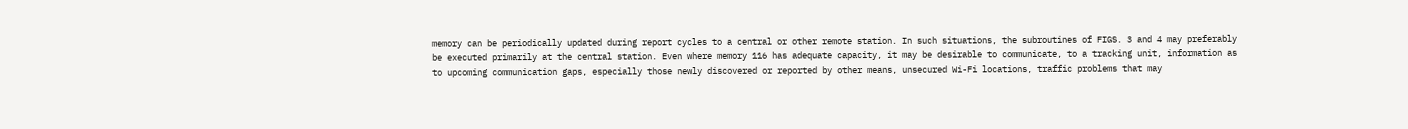memory can be periodically updated during report cycles to a central or other remote station. In such situations, the subroutines of FIGS. 3 and 4 may preferably be executed primarily at the central station. Even where memory 116 has adequate capacity, it may be desirable to communicate, to a tracking unit, information as to upcoming communication gaps, especially those newly discovered or reported by other means, unsecured Wi-Fi locations, traffic problems that may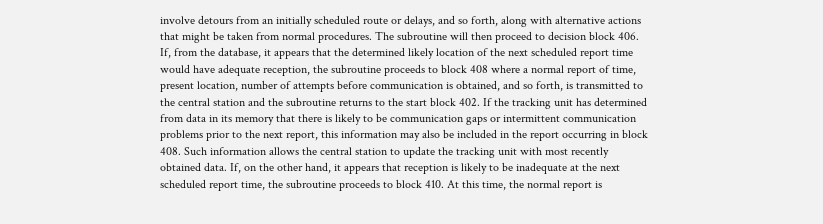involve detours from an initially scheduled route or delays, and so forth, along with alternative actions that might be taken from normal procedures. The subroutine will then proceed to decision block 406. If, from the database, it appears that the determined likely location of the next scheduled report time would have adequate reception, the subroutine proceeds to block 408 where a normal report of time, present location, number of attempts before communication is obtained, and so forth, is transmitted to the central station and the subroutine returns to the start block 402. If the tracking unit has determined from data in its memory that there is likely to be communication gaps or intermittent communication problems prior to the next report, this information may also be included in the report occurring in block 408. Such information allows the central station to update the tracking unit with most recently obtained data. If, on the other hand, it appears that reception is likely to be inadequate at the next scheduled report time, the subroutine proceeds to block 410. At this time, the normal report is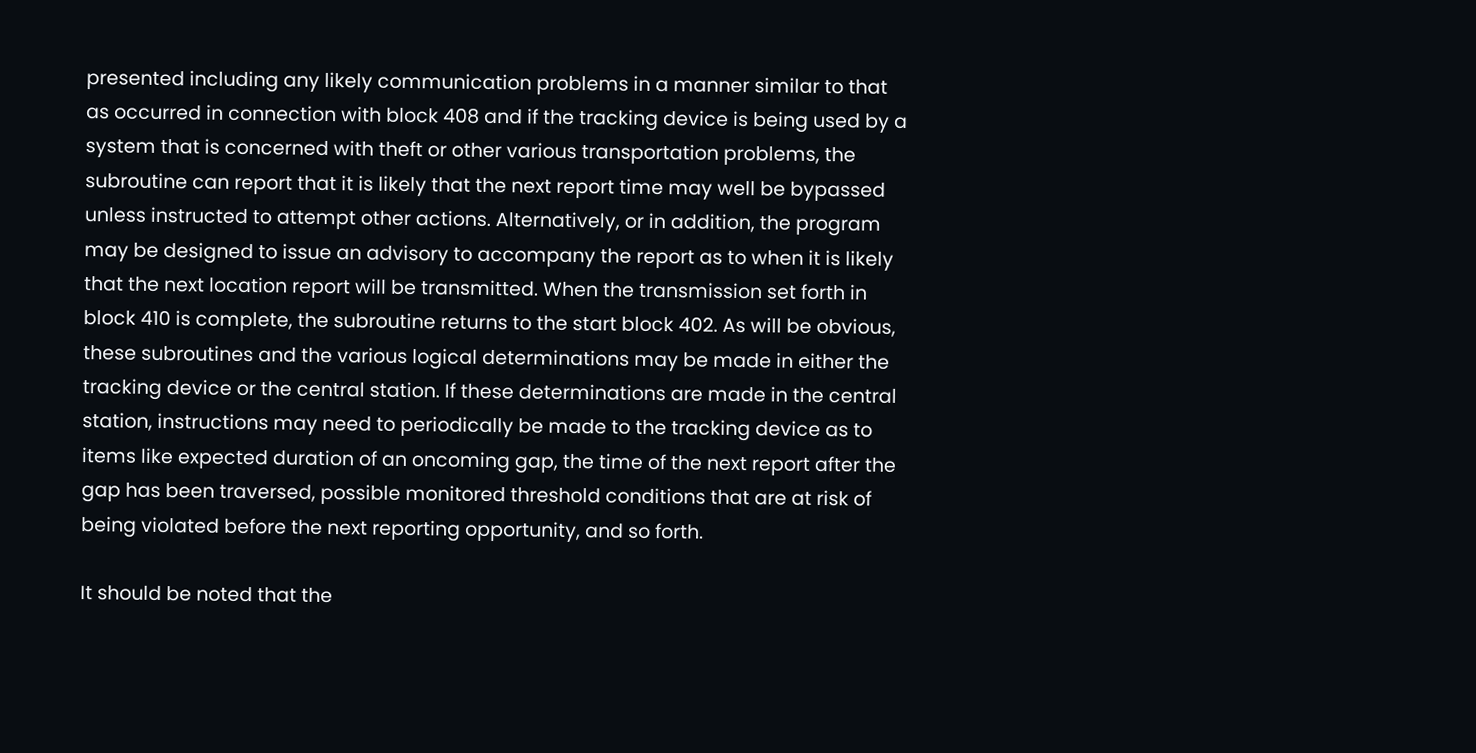presented including any likely communication problems in a manner similar to that as occurred in connection with block 408 and if the tracking device is being used by a system that is concerned with theft or other various transportation problems, the subroutine can report that it is likely that the next report time may well be bypassed unless instructed to attempt other actions. Alternatively, or in addition, the program may be designed to issue an advisory to accompany the report as to when it is likely that the next location report will be transmitted. When the transmission set forth in block 410 is complete, the subroutine returns to the start block 402. As will be obvious, these subroutines and the various logical determinations may be made in either the tracking device or the central station. If these determinations are made in the central station, instructions may need to periodically be made to the tracking device as to items like expected duration of an oncoming gap, the time of the next report after the gap has been traversed, possible monitored threshold conditions that are at risk of being violated before the next reporting opportunity, and so forth.

It should be noted that the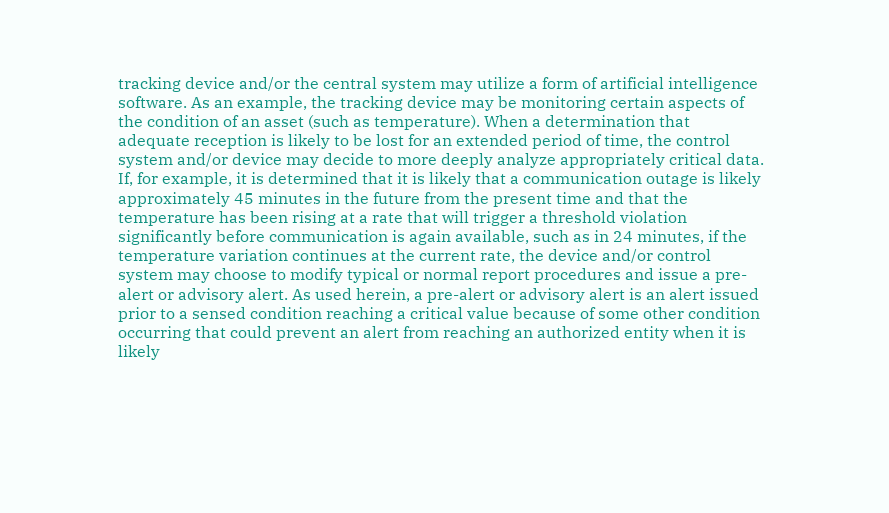tracking device and/or the central system may utilize a form of artificial intelligence software. As an example, the tracking device may be monitoring certain aspects of the condition of an asset (such as temperature). When a determination that adequate reception is likely to be lost for an extended period of time, the control system and/or device may decide to more deeply analyze appropriately critical data. If, for example, it is determined that it is likely that a communication outage is likely approximately 45 minutes in the future from the present time and that the temperature has been rising at a rate that will trigger a threshold violation significantly before communication is again available, such as in 24 minutes, if the temperature variation continues at the current rate, the device and/or control system may choose to modify typical or normal report procedures and issue a pre-alert or advisory alert. As used herein, a pre-alert or advisory alert is an alert issued prior to a sensed condition reaching a critical value because of some other condition occurring that could prevent an alert from reaching an authorized entity when it is likely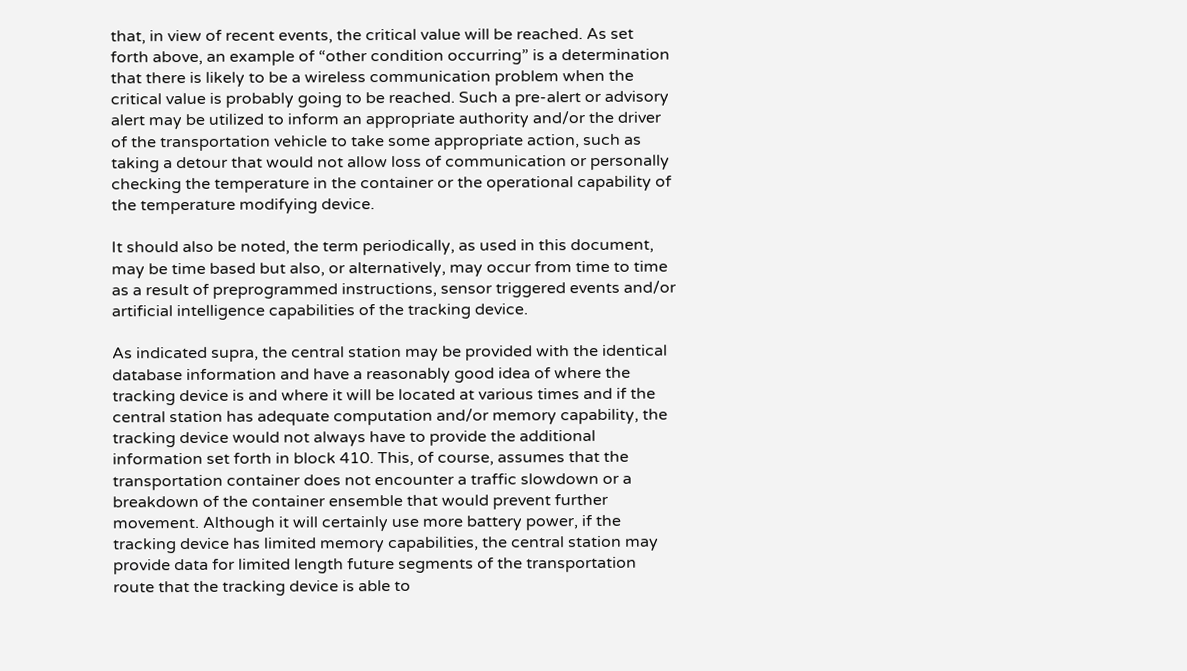that, in view of recent events, the critical value will be reached. As set forth above, an example of “other condition occurring” is a determination that there is likely to be a wireless communication problem when the critical value is probably going to be reached. Such a pre-alert or advisory alert may be utilized to inform an appropriate authority and/or the driver of the transportation vehicle to take some appropriate action, such as taking a detour that would not allow loss of communication or personally checking the temperature in the container or the operational capability of the temperature modifying device.

It should also be noted, the term periodically, as used in this document, may be time based but also, or alternatively, may occur from time to time as a result of preprogrammed instructions, sensor triggered events and/or artificial intelligence capabilities of the tracking device.

As indicated supra, the central station may be provided with the identical database information and have a reasonably good idea of where the tracking device is and where it will be located at various times and if the central station has adequate computation and/or memory capability, the tracking device would not always have to provide the additional information set forth in block 410. This, of course, assumes that the transportation container does not encounter a traffic slowdown or a breakdown of the container ensemble that would prevent further movement. Although it will certainly use more battery power, if the tracking device has limited memory capabilities, the central station may provide data for limited length future segments of the transportation route that the tracking device is able to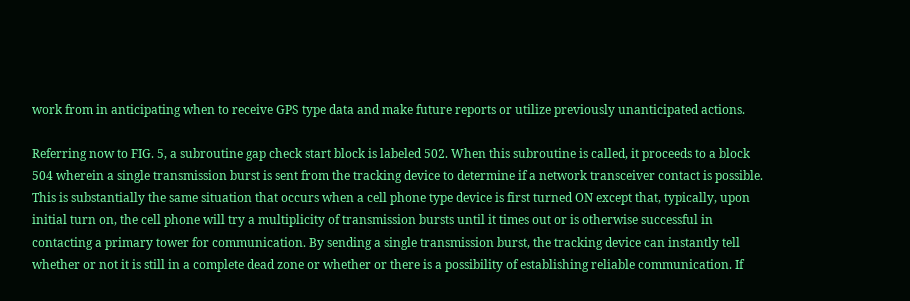work from in anticipating when to receive GPS type data and make future reports or utilize previously unanticipated actions.

Referring now to FIG. 5, a subroutine gap check start block is labeled 502. When this subroutine is called, it proceeds to a block 504 wherein a single transmission burst is sent from the tracking device to determine if a network transceiver contact is possible. This is substantially the same situation that occurs when a cell phone type device is first turned ON except that, typically, upon initial turn on, the cell phone will try a multiplicity of transmission bursts until it times out or is otherwise successful in contacting a primary tower for communication. By sending a single transmission burst, the tracking device can instantly tell whether or not it is still in a complete dead zone or whether or there is a possibility of establishing reliable communication. If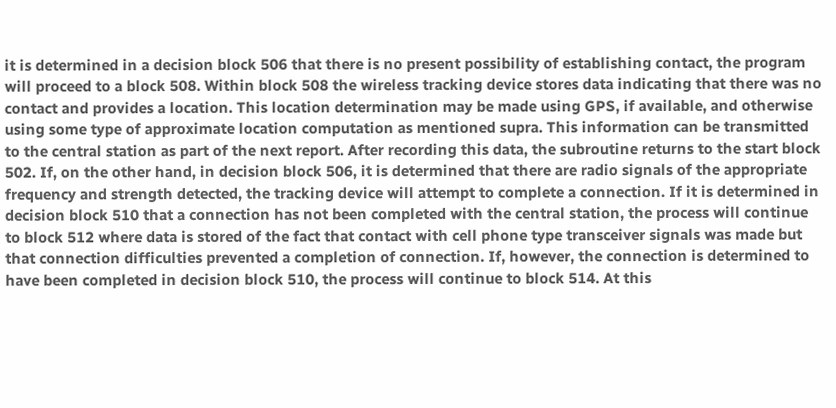it is determined in a decision block 506 that there is no present possibility of establishing contact, the program will proceed to a block 508. Within block 508 the wireless tracking device stores data indicating that there was no contact and provides a location. This location determination may be made using GPS, if available, and otherwise using some type of approximate location computation as mentioned supra. This information can be transmitted to the central station as part of the next report. After recording this data, the subroutine returns to the start block 502. If, on the other hand, in decision block 506, it is determined that there are radio signals of the appropriate frequency and strength detected, the tracking device will attempt to complete a connection. If it is determined in decision block 510 that a connection has not been completed with the central station, the process will continue to block 512 where data is stored of the fact that contact with cell phone type transceiver signals was made but that connection difficulties prevented a completion of connection. If, however, the connection is determined to have been completed in decision block 510, the process will continue to block 514. At this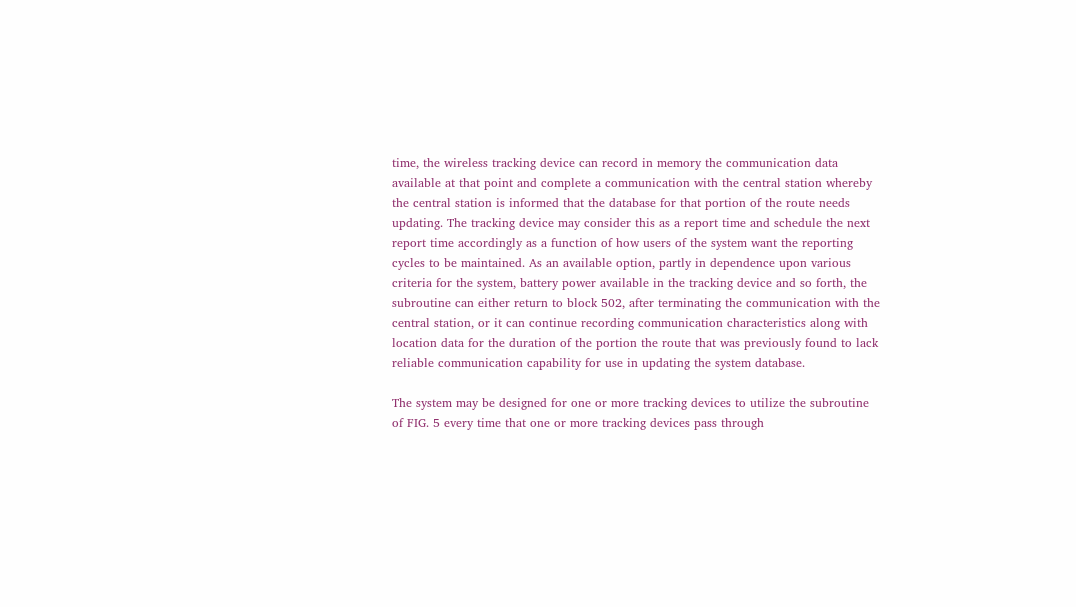time, the wireless tracking device can record in memory the communication data available at that point and complete a communication with the central station whereby the central station is informed that the database for that portion of the route needs updating. The tracking device may consider this as a report time and schedule the next report time accordingly as a function of how users of the system want the reporting cycles to be maintained. As an available option, partly in dependence upon various criteria for the system, battery power available in the tracking device and so forth, the subroutine can either return to block 502, after terminating the communication with the central station, or it can continue recording communication characteristics along with location data for the duration of the portion the route that was previously found to lack reliable communication capability for use in updating the system database.

The system may be designed for one or more tracking devices to utilize the subroutine of FIG. 5 every time that one or more tracking devices pass through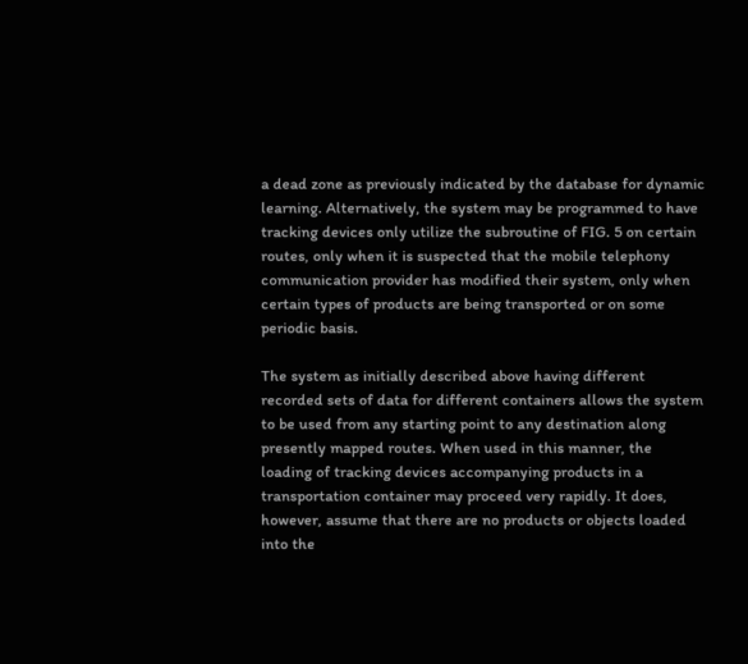a dead zone as previously indicated by the database for dynamic learning. Alternatively, the system may be programmed to have tracking devices only utilize the subroutine of FIG. 5 on certain routes, only when it is suspected that the mobile telephony communication provider has modified their system, only when certain types of products are being transported or on some periodic basis.

The system as initially described above having different recorded sets of data for different containers allows the system to be used from any starting point to any destination along presently mapped routes. When used in this manner, the loading of tracking devices accompanying products in a transportation container may proceed very rapidly. It does, however, assume that there are no products or objects loaded into the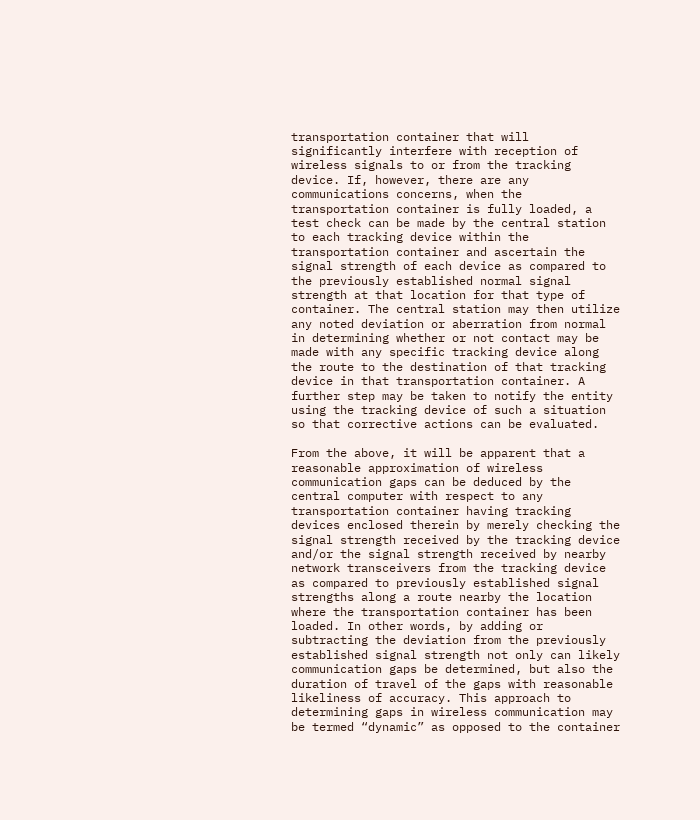transportation container that will significantly interfere with reception of wireless signals to or from the tracking device. If, however, there are any communications concerns, when the transportation container is fully loaded, a test check can be made by the central station to each tracking device within the transportation container and ascertain the signal strength of each device as compared to the previously established normal signal strength at that location for that type of container. The central station may then utilize any noted deviation or aberration from normal in determining whether or not contact may be made with any specific tracking device along the route to the destination of that tracking device in that transportation container. A further step may be taken to notify the entity using the tracking device of such a situation so that corrective actions can be evaluated.

From the above, it will be apparent that a reasonable approximation of wireless communication gaps can be deduced by the central computer with respect to any transportation container having tracking devices enclosed therein by merely checking the signal strength received by the tracking device and/or the signal strength received by nearby network transceivers from the tracking device as compared to previously established signal strengths along a route nearby the location where the transportation container has been loaded. In other words, by adding or subtracting the deviation from the previously established signal strength not only can likely communication gaps be determined, but also the duration of travel of the gaps with reasonable likeliness of accuracy. This approach to determining gaps in wireless communication may be termed “dynamic” as opposed to the container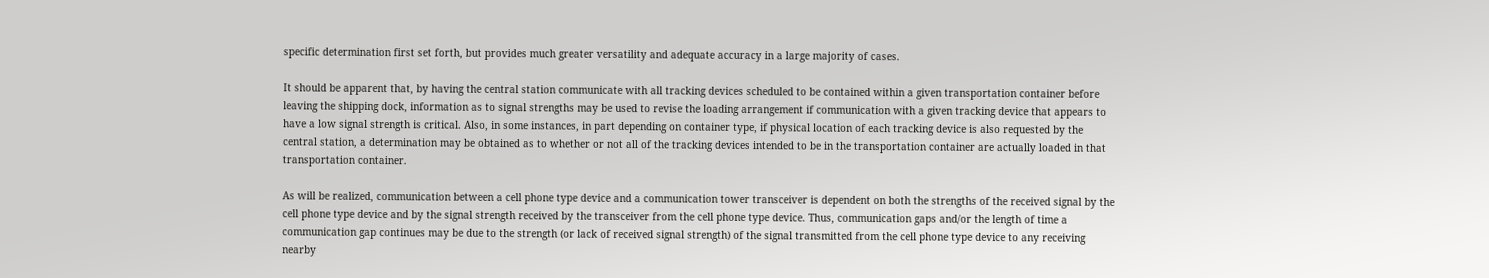specific determination first set forth, but provides much greater versatility and adequate accuracy in a large majority of cases.

It should be apparent that, by having the central station communicate with all tracking devices scheduled to be contained within a given transportation container before leaving the shipping dock, information as to signal strengths may be used to revise the loading arrangement if communication with a given tracking device that appears to have a low signal strength is critical. Also, in some instances, in part depending on container type, if physical location of each tracking device is also requested by the central station, a determination may be obtained as to whether or not all of the tracking devices intended to be in the transportation container are actually loaded in that transportation container.

As will be realized, communication between a cell phone type device and a communication tower transceiver is dependent on both the strengths of the received signal by the cell phone type device and by the signal strength received by the transceiver from the cell phone type device. Thus, communication gaps and/or the length of time a communication gap continues may be due to the strength (or lack of received signal strength) of the signal transmitted from the cell phone type device to any receiving nearby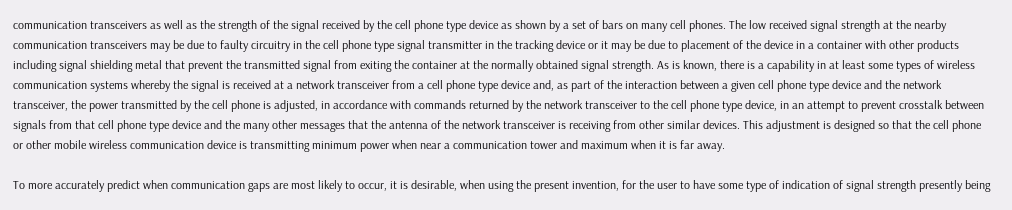communication transceivers as well as the strength of the signal received by the cell phone type device as shown by a set of bars on many cell phones. The low received signal strength at the nearby communication transceivers may be due to faulty circuitry in the cell phone type signal transmitter in the tracking device or it may be due to placement of the device in a container with other products including signal shielding metal that prevent the transmitted signal from exiting the container at the normally obtained signal strength. As is known, there is a capability in at least some types of wireless communication systems whereby the signal is received at a network transceiver from a cell phone type device and, as part of the interaction between a given cell phone type device and the network transceiver, the power transmitted by the cell phone is adjusted, in accordance with commands returned by the network transceiver to the cell phone type device, in an attempt to prevent crosstalk between signals from that cell phone type device and the many other messages that the antenna of the network transceiver is receiving from other similar devices. This adjustment is designed so that the cell phone or other mobile wireless communication device is transmitting minimum power when near a communication tower and maximum when it is far away.

To more accurately predict when communication gaps are most likely to occur, it is desirable, when using the present invention, for the user to have some type of indication of signal strength presently being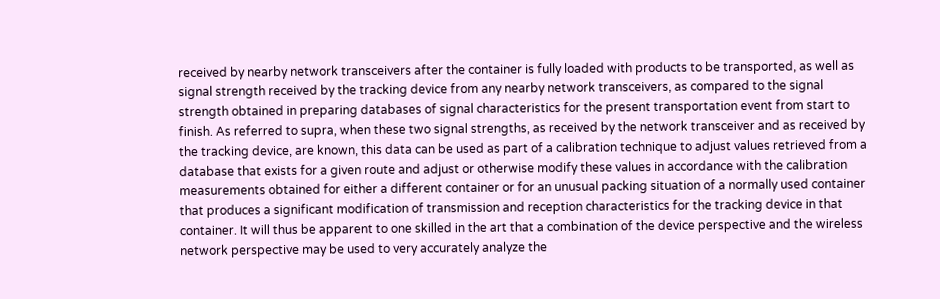received by nearby network transceivers after the container is fully loaded with products to be transported, as well as signal strength received by the tracking device from any nearby network transceivers, as compared to the signal strength obtained in preparing databases of signal characteristics for the present transportation event from start to finish. As referred to supra, when these two signal strengths, as received by the network transceiver and as received by the tracking device, are known, this data can be used as part of a calibration technique to adjust values retrieved from a database that exists for a given route and adjust or otherwise modify these values in accordance with the calibration measurements obtained for either a different container or for an unusual packing situation of a normally used container that produces a significant modification of transmission and reception characteristics for the tracking device in that container. It will thus be apparent to one skilled in the art that a combination of the device perspective and the wireless network perspective may be used to very accurately analyze the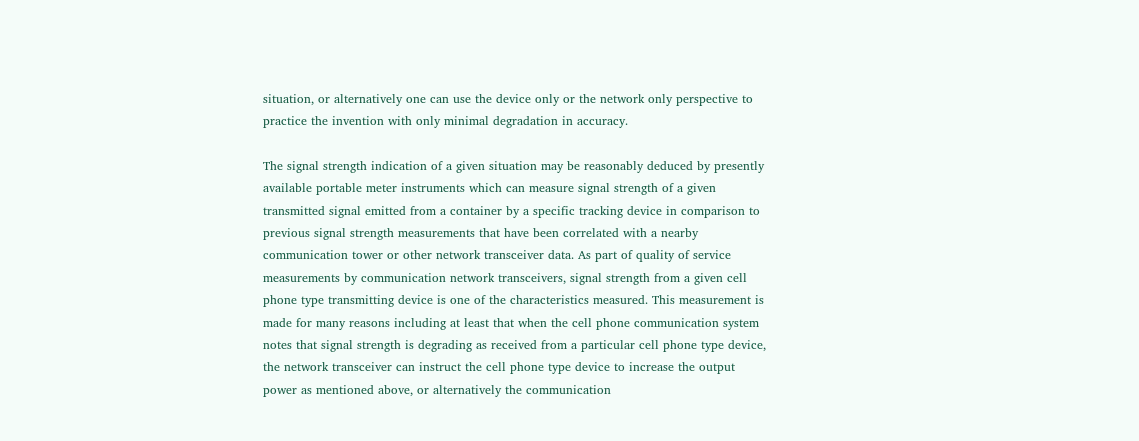situation, or alternatively one can use the device only or the network only perspective to practice the invention with only minimal degradation in accuracy.

The signal strength indication of a given situation may be reasonably deduced by presently available portable meter instruments which can measure signal strength of a given transmitted signal emitted from a container by a specific tracking device in comparison to previous signal strength measurements that have been correlated with a nearby communication tower or other network transceiver data. As part of quality of service measurements by communication network transceivers, signal strength from a given cell phone type transmitting device is one of the characteristics measured. This measurement is made for many reasons including at least that when the cell phone communication system notes that signal strength is degrading as received from a particular cell phone type device, the network transceiver can instruct the cell phone type device to increase the output power as mentioned above, or alternatively the communication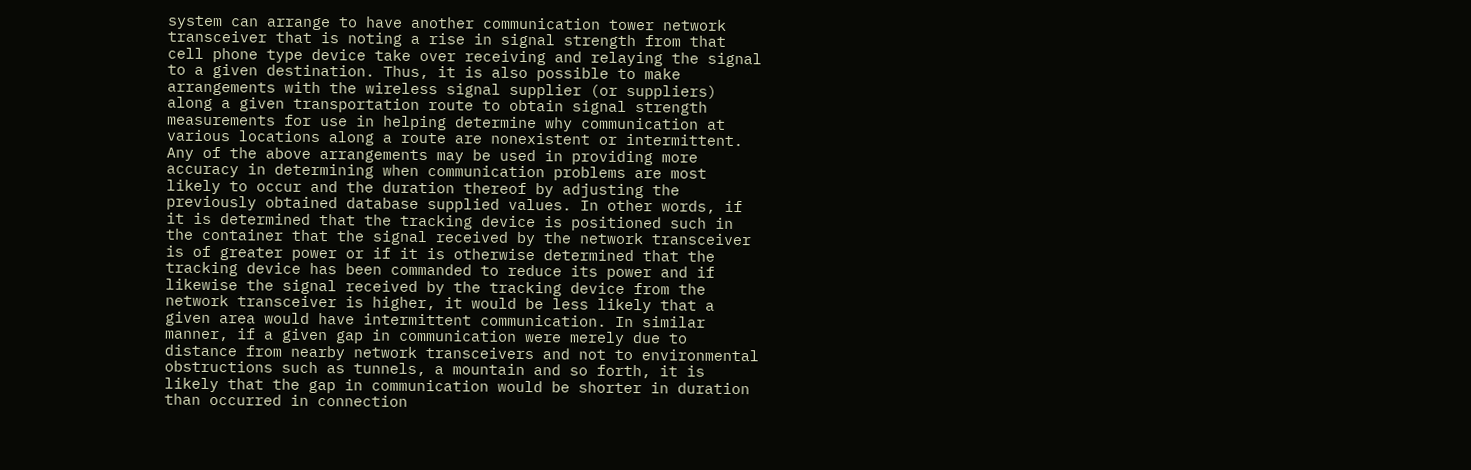system can arrange to have another communication tower network transceiver that is noting a rise in signal strength from that cell phone type device take over receiving and relaying the signal to a given destination. Thus, it is also possible to make arrangements with the wireless signal supplier (or suppliers) along a given transportation route to obtain signal strength measurements for use in helping determine why communication at various locations along a route are nonexistent or intermittent. Any of the above arrangements may be used in providing more accuracy in determining when communication problems are most likely to occur and the duration thereof by adjusting the previously obtained database supplied values. In other words, if it is determined that the tracking device is positioned such in the container that the signal received by the network transceiver is of greater power or if it is otherwise determined that the tracking device has been commanded to reduce its power and if likewise the signal received by the tracking device from the network transceiver is higher, it would be less likely that a given area would have intermittent communication. In similar manner, if a given gap in communication were merely due to distance from nearby network transceivers and not to environmental obstructions such as tunnels, a mountain and so forth, it is likely that the gap in communication would be shorter in duration than occurred in connection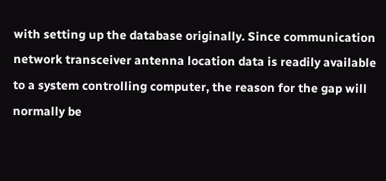with setting up the database originally. Since communication network transceiver antenna location data is readily available to a system controlling computer, the reason for the gap will normally be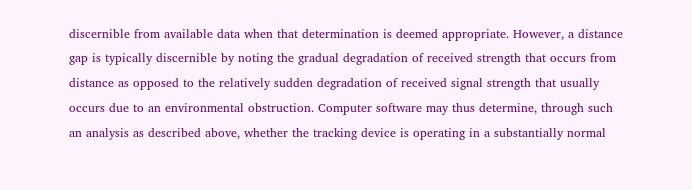discernible from available data when that determination is deemed appropriate. However, a distance gap is typically discernible by noting the gradual degradation of received strength that occurs from distance as opposed to the relatively sudden degradation of received signal strength that usually occurs due to an environmental obstruction. Computer software may thus determine, through such an analysis as described above, whether the tracking device is operating in a substantially normal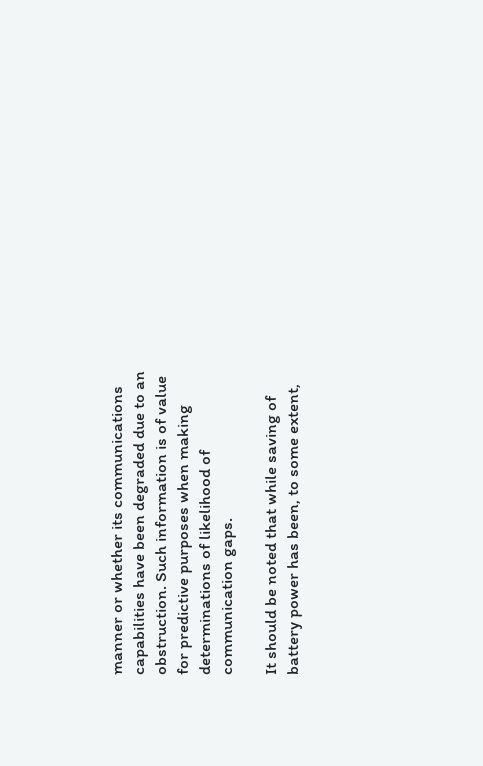manner or whether its communications capabilities have been degraded due to an obstruction. Such information is of value for predictive purposes when making determinations of likelihood of communication gaps.

It should be noted that while saving of battery power has been, to some extent,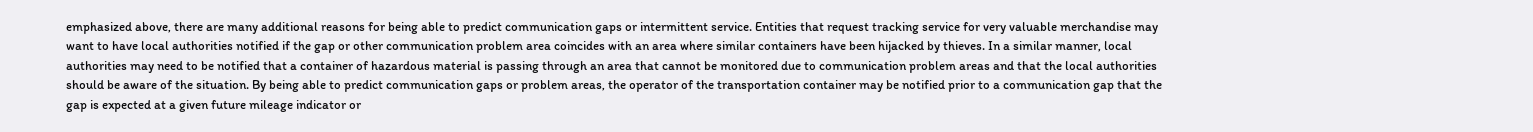emphasized above, there are many additional reasons for being able to predict communication gaps or intermittent service. Entities that request tracking service for very valuable merchandise may want to have local authorities notified if the gap or other communication problem area coincides with an area where similar containers have been hijacked by thieves. In a similar manner, local authorities may need to be notified that a container of hazardous material is passing through an area that cannot be monitored due to communication problem areas and that the local authorities should be aware of the situation. By being able to predict communication gaps or problem areas, the operator of the transportation container may be notified prior to a communication gap that the gap is expected at a given future mileage indicator or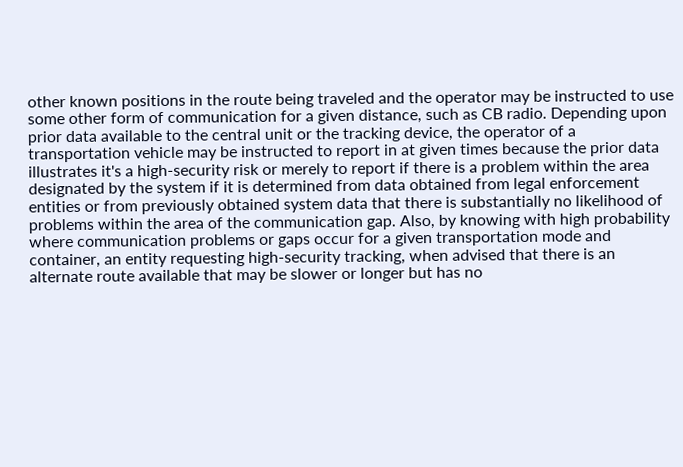other known positions in the route being traveled and the operator may be instructed to use some other form of communication for a given distance, such as CB radio. Depending upon prior data available to the central unit or the tracking device, the operator of a transportation vehicle may be instructed to report in at given times because the prior data illustrates it's a high-security risk or merely to report if there is a problem within the area designated by the system if it is determined from data obtained from legal enforcement entities or from previously obtained system data that there is substantially no likelihood of problems within the area of the communication gap. Also, by knowing with high probability where communication problems or gaps occur for a given transportation mode and container, an entity requesting high-security tracking, when advised that there is an alternate route available that may be slower or longer but has no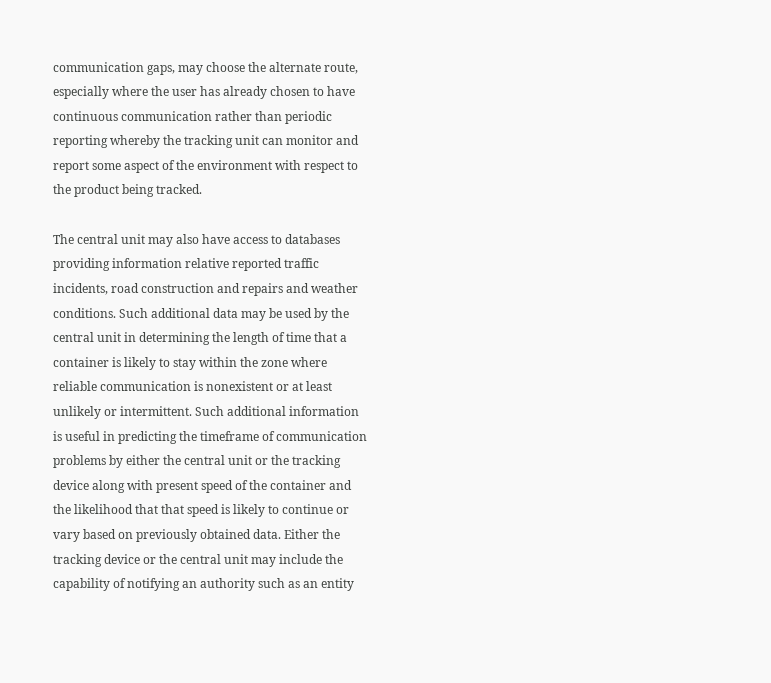communication gaps, may choose the alternate route, especially where the user has already chosen to have continuous communication rather than periodic reporting whereby the tracking unit can monitor and report some aspect of the environment with respect to the product being tracked.

The central unit may also have access to databases providing information relative reported traffic incidents, road construction and repairs and weather conditions. Such additional data may be used by the central unit in determining the length of time that a container is likely to stay within the zone where reliable communication is nonexistent or at least unlikely or intermittent. Such additional information is useful in predicting the timeframe of communication problems by either the central unit or the tracking device along with present speed of the container and the likelihood that that speed is likely to continue or vary based on previously obtained data. Either the tracking device or the central unit may include the capability of notifying an authority such as an entity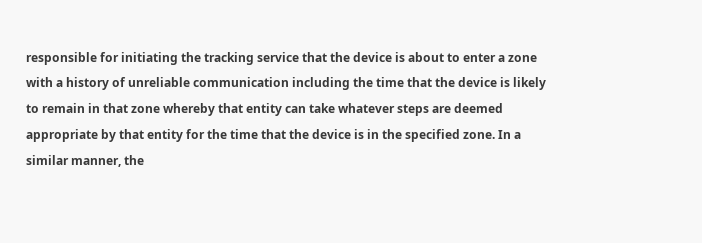responsible for initiating the tracking service that the device is about to enter a zone with a history of unreliable communication including the time that the device is likely to remain in that zone whereby that entity can take whatever steps are deemed appropriate by that entity for the time that the device is in the specified zone. In a similar manner, the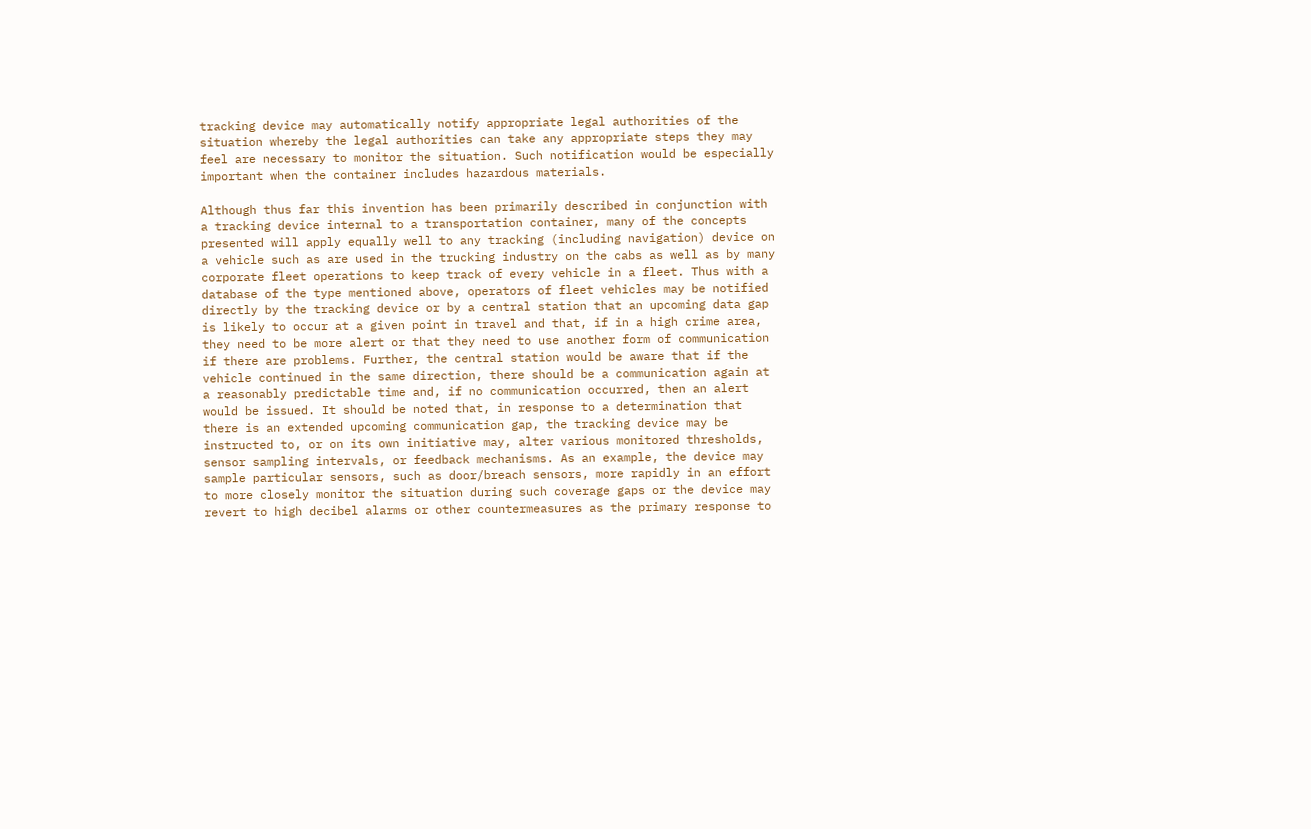tracking device may automatically notify appropriate legal authorities of the situation whereby the legal authorities can take any appropriate steps they may feel are necessary to monitor the situation. Such notification would be especially important when the container includes hazardous materials.

Although thus far this invention has been primarily described in conjunction with a tracking device internal to a transportation container, many of the concepts presented will apply equally well to any tracking (including navigation) device on a vehicle such as are used in the trucking industry on the cabs as well as by many corporate fleet operations to keep track of every vehicle in a fleet. Thus with a database of the type mentioned above, operators of fleet vehicles may be notified directly by the tracking device or by a central station that an upcoming data gap is likely to occur at a given point in travel and that, if in a high crime area, they need to be more alert or that they need to use another form of communication if there are problems. Further, the central station would be aware that if the vehicle continued in the same direction, there should be a communication again at a reasonably predictable time and, if no communication occurred, then an alert would be issued. It should be noted that, in response to a determination that there is an extended upcoming communication gap, the tracking device may be instructed to, or on its own initiative may, alter various monitored thresholds, sensor sampling intervals, or feedback mechanisms. As an example, the device may sample particular sensors, such as door/breach sensors, more rapidly in an effort to more closely monitor the situation during such coverage gaps or the device may revert to high decibel alarms or other countermeasures as the primary response to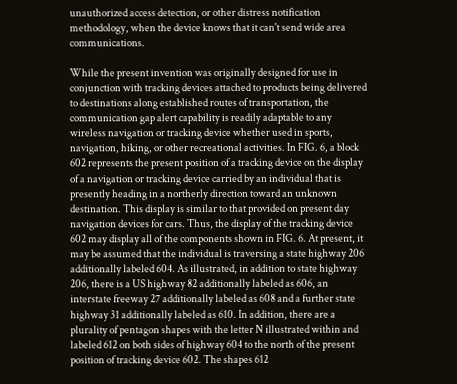unauthorized access detection, or other distress notification methodology, when the device knows that it can't send wide area communications.

While the present invention was originally designed for use in conjunction with tracking devices attached to products being delivered to destinations along established routes of transportation, the communication gap alert capability is readily adaptable to any wireless navigation or tracking device whether used in sports, navigation, hiking, or other recreational activities. In FIG. 6, a block 602 represents the present position of a tracking device on the display of a navigation or tracking device carried by an individual that is presently heading in a northerly direction toward an unknown destination. This display is similar to that provided on present day navigation devices for cars. Thus, the display of the tracking device 602 may display all of the components shown in FIG. 6. At present, it may be assumed that the individual is traversing a state highway 206 additionally labeled 604. As illustrated, in addition to state highway 206, there is a US highway 82 additionally labeled as 606, an interstate freeway 27 additionally labeled as 608 and a further state highway 31 additionally labeled as 610. In addition, there are a plurality of pentagon shapes with the letter N illustrated within and labeled 612 on both sides of highway 604 to the north of the present position of tracking device 602. The shapes 612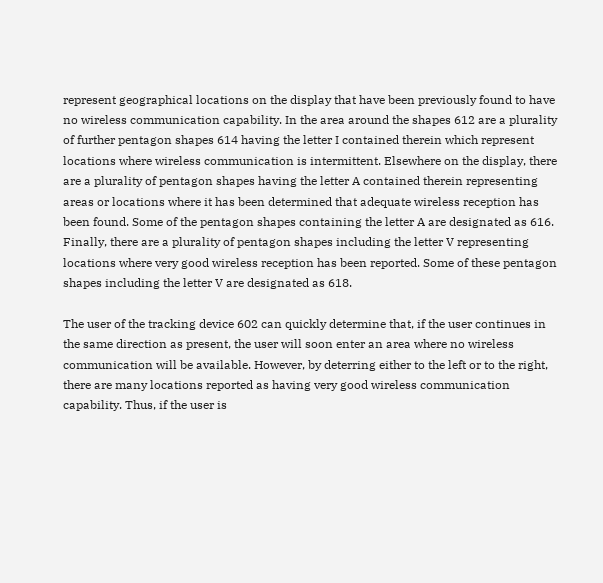represent geographical locations on the display that have been previously found to have no wireless communication capability. In the area around the shapes 612 are a plurality of further pentagon shapes 614 having the letter I contained therein which represent locations where wireless communication is intermittent. Elsewhere on the display, there are a plurality of pentagon shapes having the letter A contained therein representing areas or locations where it has been determined that adequate wireless reception has been found. Some of the pentagon shapes containing the letter A are designated as 616. Finally, there are a plurality of pentagon shapes including the letter V representing locations where very good wireless reception has been reported. Some of these pentagon shapes including the letter V are designated as 618.

The user of the tracking device 602 can quickly determine that, if the user continues in the same direction as present, the user will soon enter an area where no wireless communication will be available. However, by deterring either to the left or to the right, there are many locations reported as having very good wireless communication capability. Thus, if the user is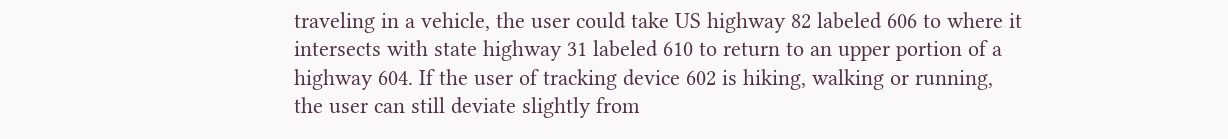traveling in a vehicle, the user could take US highway 82 labeled 606 to where it intersects with state highway 31 labeled 610 to return to an upper portion of a highway 604. If the user of tracking device 602 is hiking, walking or running, the user can still deviate slightly from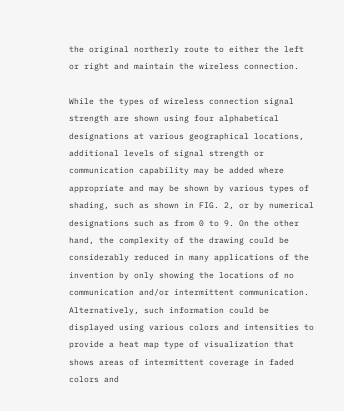the original northerly route to either the left or right and maintain the wireless connection.

While the types of wireless connection signal strength are shown using four alphabetical designations at various geographical locations, additional levels of signal strength or communication capability may be added where appropriate and may be shown by various types of shading, such as shown in FIG. 2, or by numerical designations such as from 0 to 9. On the other hand, the complexity of the drawing could be considerably reduced in many applications of the invention by only showing the locations of no communication and/or intermittent communication. Alternatively, such information could be displayed using various colors and intensities to provide a heat map type of visualization that shows areas of intermittent coverage in faded colors and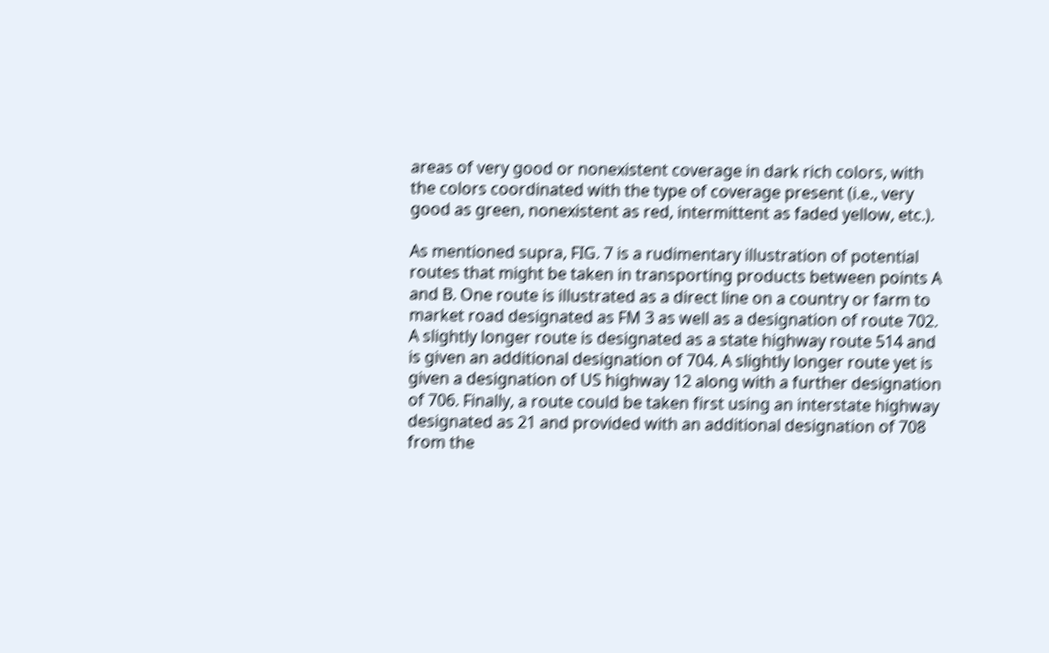areas of very good or nonexistent coverage in dark rich colors, with the colors coordinated with the type of coverage present (i.e., very good as green, nonexistent as red, intermittent as faded yellow, etc.).

As mentioned supra, FIG. 7 is a rudimentary illustration of potential routes that might be taken in transporting products between points A and B. One route is illustrated as a direct line on a country or farm to market road designated as FM 3 as well as a designation of route 702. A slightly longer route is designated as a state highway route 514 and is given an additional designation of 704. A slightly longer route yet is given a designation of US highway 12 along with a further designation of 706. Finally, a route could be taken first using an interstate highway designated as 21 and provided with an additional designation of 708 from the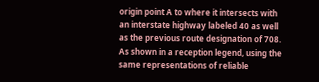origin point A to where it intersects with an interstate highway labeled 40 as well as the previous route designation of 708. As shown in a reception legend, using the same representations of reliable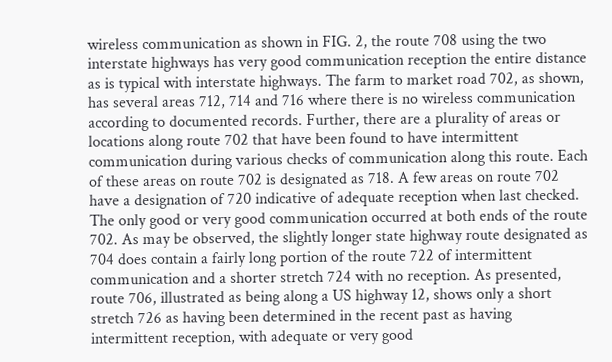wireless communication as shown in FIG. 2, the route 708 using the two interstate highways has very good communication reception the entire distance as is typical with interstate highways. The farm to market road 702, as shown, has several areas 712, 714 and 716 where there is no wireless communication according to documented records. Further, there are a plurality of areas or locations along route 702 that have been found to have intermittent communication during various checks of communication along this route. Each of these areas on route 702 is designated as 718. A few areas on route 702 have a designation of 720 indicative of adequate reception when last checked. The only good or very good communication occurred at both ends of the route 702. As may be observed, the slightly longer state highway route designated as 704 does contain a fairly long portion of the route 722 of intermittent communication and a shorter stretch 724 with no reception. As presented, route 706, illustrated as being along a US highway 12, shows only a short stretch 726 as having been determined in the recent past as having intermittent reception, with adequate or very good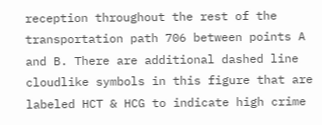reception throughout the rest of the transportation path 706 between points A and B. There are additional dashed line cloudlike symbols in this figure that are labeled HCT & HCG to indicate high crime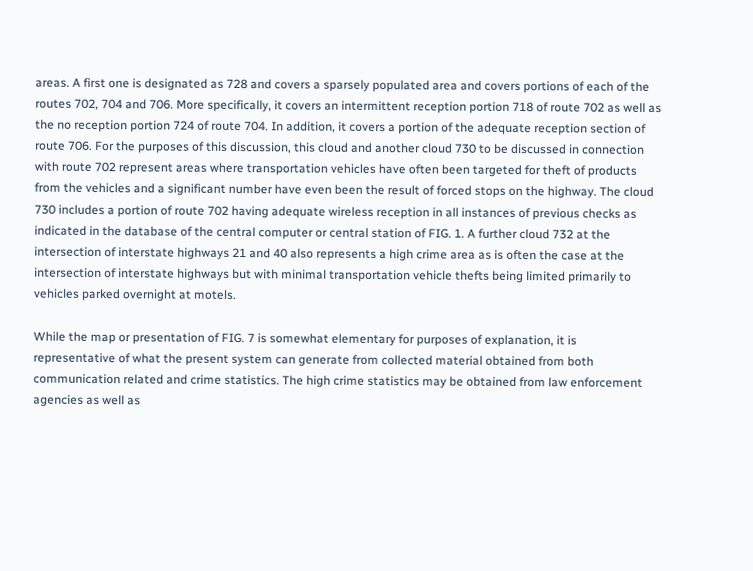areas. A first one is designated as 728 and covers a sparsely populated area and covers portions of each of the routes 702, 704 and 706. More specifically, it covers an intermittent reception portion 718 of route 702 as well as the no reception portion 724 of route 704. In addition, it covers a portion of the adequate reception section of route 706. For the purposes of this discussion, this cloud and another cloud 730 to be discussed in connection with route 702 represent areas where transportation vehicles have often been targeted for theft of products from the vehicles and a significant number have even been the result of forced stops on the highway. The cloud 730 includes a portion of route 702 having adequate wireless reception in all instances of previous checks as indicated in the database of the central computer or central station of FIG. 1. A further cloud 732 at the intersection of interstate highways 21 and 40 also represents a high crime area as is often the case at the intersection of interstate highways but with minimal transportation vehicle thefts being limited primarily to vehicles parked overnight at motels.

While the map or presentation of FIG. 7 is somewhat elementary for purposes of explanation, it is representative of what the present system can generate from collected material obtained from both communication related and crime statistics. The high crime statistics may be obtained from law enforcement agencies as well as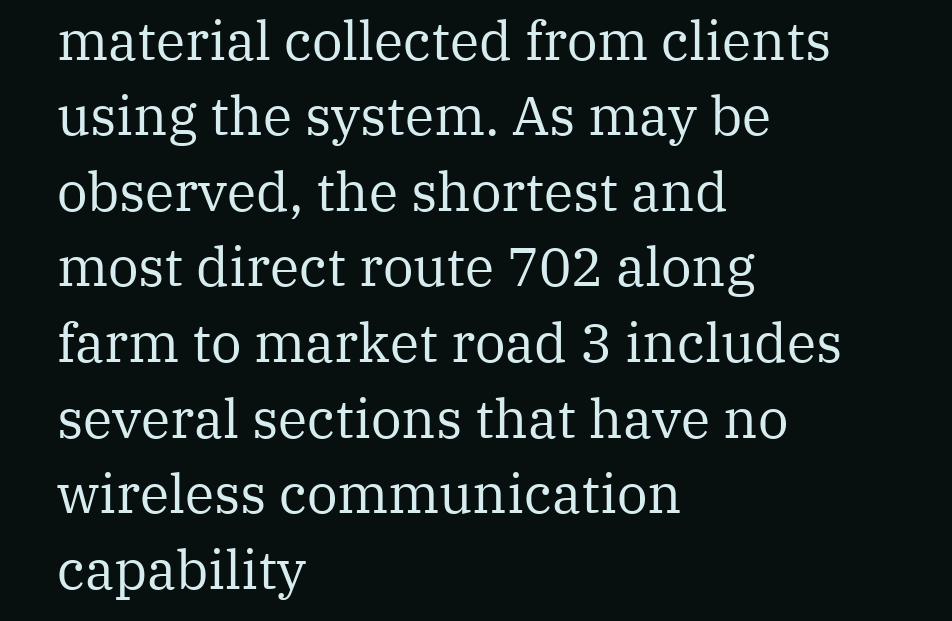material collected from clients using the system. As may be observed, the shortest and most direct route 702 along farm to market road 3 includes several sections that have no wireless communication capability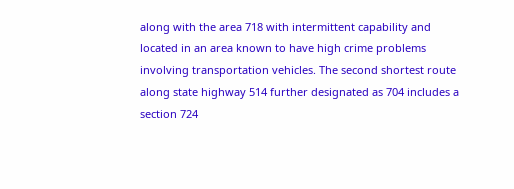along with the area 718 with intermittent capability and located in an area known to have high crime problems involving transportation vehicles. The second shortest route along state highway 514 further designated as 704 includes a section 724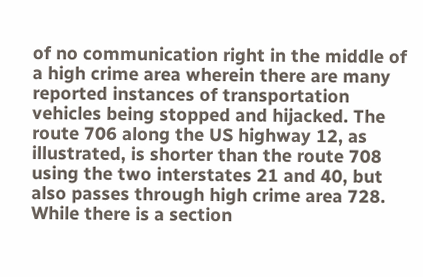of no communication right in the middle of a high crime area wherein there are many reported instances of transportation vehicles being stopped and hijacked. The route 706 along the US highway 12, as illustrated, is shorter than the route 708 using the two interstates 21 and 40, but also passes through high crime area 728. While there is a section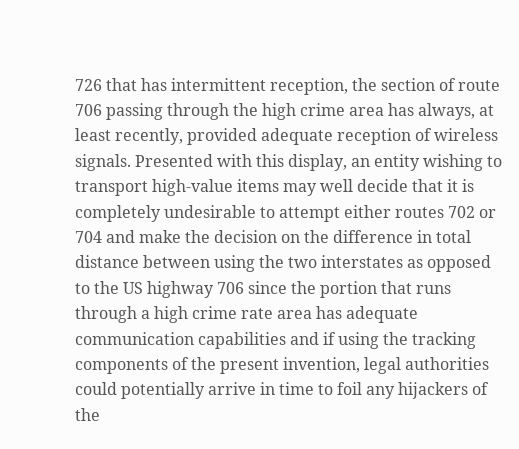726 that has intermittent reception, the section of route 706 passing through the high crime area has always, at least recently, provided adequate reception of wireless signals. Presented with this display, an entity wishing to transport high-value items may well decide that it is completely undesirable to attempt either routes 702 or 704 and make the decision on the difference in total distance between using the two interstates as opposed to the US highway 706 since the portion that runs through a high crime rate area has adequate communication capabilities and if using the tracking components of the present invention, legal authorities could potentially arrive in time to foil any hijackers of the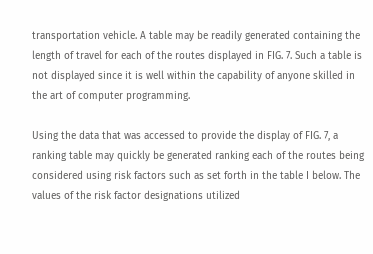transportation vehicle. A table may be readily generated containing the length of travel for each of the routes displayed in FIG. 7. Such a table is not displayed since it is well within the capability of anyone skilled in the art of computer programming.

Using the data that was accessed to provide the display of FIG. 7, a ranking table may quickly be generated ranking each of the routes being considered using risk factors such as set forth in the table I below. The values of the risk factor designations utilized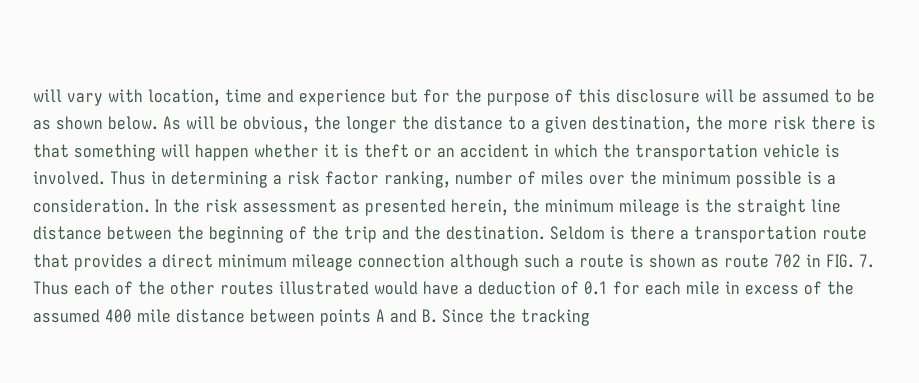will vary with location, time and experience but for the purpose of this disclosure will be assumed to be as shown below. As will be obvious, the longer the distance to a given destination, the more risk there is that something will happen whether it is theft or an accident in which the transportation vehicle is involved. Thus in determining a risk factor ranking, number of miles over the minimum possible is a consideration. In the risk assessment as presented herein, the minimum mileage is the straight line distance between the beginning of the trip and the destination. Seldom is there a transportation route that provides a direct minimum mileage connection although such a route is shown as route 702 in FIG. 7. Thus each of the other routes illustrated would have a deduction of 0.1 for each mile in excess of the assumed 400 mile distance between points A and B. Since the tracking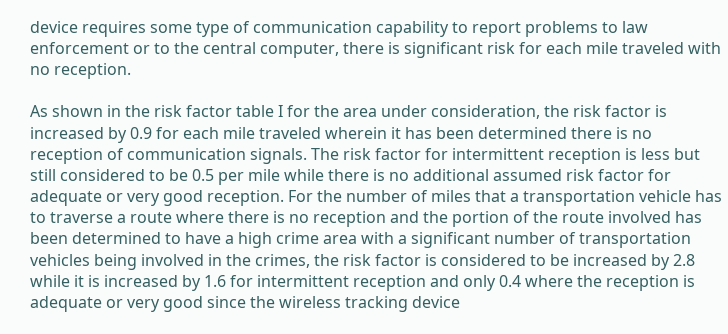device requires some type of communication capability to report problems to law enforcement or to the central computer, there is significant risk for each mile traveled with no reception.

As shown in the risk factor table I for the area under consideration, the risk factor is increased by 0.9 for each mile traveled wherein it has been determined there is no reception of communication signals. The risk factor for intermittent reception is less but still considered to be 0.5 per mile while there is no additional assumed risk factor for adequate or very good reception. For the number of miles that a transportation vehicle has to traverse a route where there is no reception and the portion of the route involved has been determined to have a high crime area with a significant number of transportation vehicles being involved in the crimes, the risk factor is considered to be increased by 2.8 while it is increased by 1.6 for intermittent reception and only 0.4 where the reception is adequate or very good since the wireless tracking device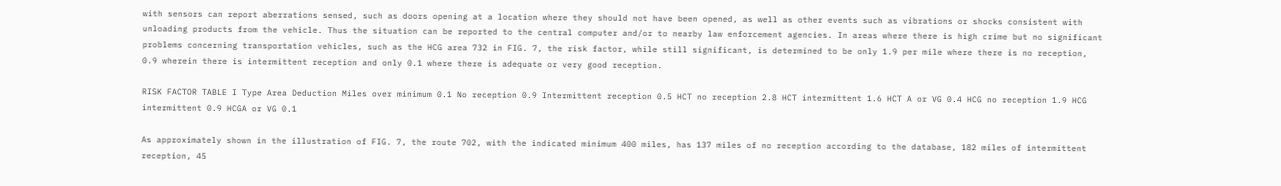with sensors can report aberrations sensed, such as doors opening at a location where they should not have been opened, as well as other events such as vibrations or shocks consistent with unloading products from the vehicle. Thus the situation can be reported to the central computer and/or to nearby law enforcement agencies. In areas where there is high crime but no significant problems concerning transportation vehicles, such as the HCG area 732 in FIG. 7, the risk factor, while still significant, is determined to be only 1.9 per mile where there is no reception, 0.9 wherein there is intermittent reception and only 0.1 where there is adequate or very good reception.

RISK FACTOR TABLE I Type Area Deduction Miles over minimum 0.1 No reception 0.9 Intermittent reception 0.5 HCT no reception 2.8 HCT intermittent 1.6 HCT A or VG 0.4 HCG no reception 1.9 HCG intermittent 0.9 HCGA or VG 0.1

As approximately shown in the illustration of FIG. 7, the route 702, with the indicated minimum 400 miles, has 137 miles of no reception according to the database, 182 miles of intermittent reception, 45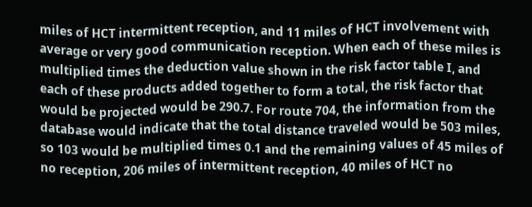miles of HCT intermittent reception, and 11 miles of HCT involvement with average or very good communication reception. When each of these miles is multiplied times the deduction value shown in the risk factor table I, and each of these products added together to form a total, the risk factor that would be projected would be 290.7. For route 704, the information from the database would indicate that the total distance traveled would be 503 miles, so 103 would be multiplied times 0.1 and the remaining values of 45 miles of no reception, 206 miles of intermittent reception, 40 miles of HCT no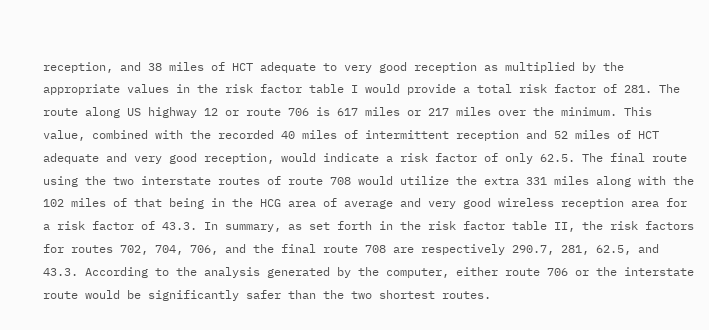reception, and 38 miles of HCT adequate to very good reception as multiplied by the appropriate values in the risk factor table I would provide a total risk factor of 281. The route along US highway 12 or route 706 is 617 miles or 217 miles over the minimum. This value, combined with the recorded 40 miles of intermittent reception and 52 miles of HCT adequate and very good reception, would indicate a risk factor of only 62.5. The final route using the two interstate routes of route 708 would utilize the extra 331 miles along with the 102 miles of that being in the HCG area of average and very good wireless reception area for a risk factor of 43.3. In summary, as set forth in the risk factor table II, the risk factors for routes 702, 704, 706, and the final route 708 are respectively 290.7, 281, 62.5, and 43.3. According to the analysis generated by the computer, either route 706 or the interstate route would be significantly safer than the two shortest routes.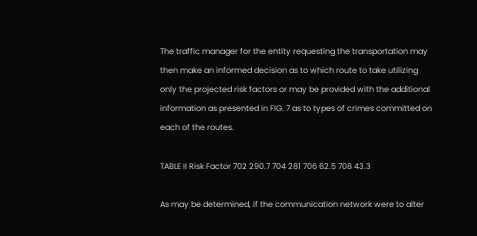The traffic manager for the entity requesting the transportation may then make an informed decision as to which route to take utilizing only the projected risk factors or may be provided with the additional information as presented in FIG. 7 as to types of crimes committed on each of the routes.

TABLE II Risk Factor 702 290.7 704 281 706 62.5 708 43.3

As may be determined, if the communication network were to alter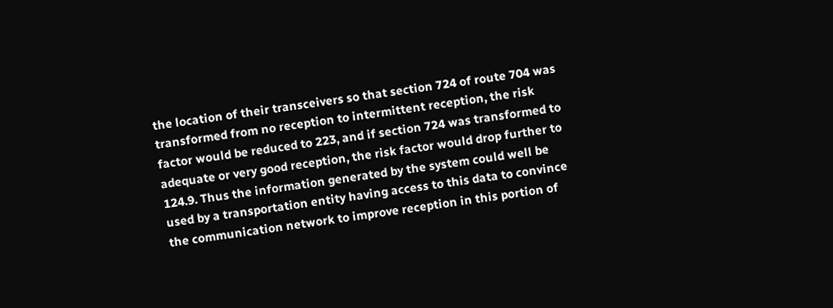the location of their transceivers so that section 724 of route 704 was transformed from no reception to intermittent reception, the risk factor would be reduced to 223, and if section 724 was transformed to adequate or very good reception, the risk factor would drop further to 124.9. Thus the information generated by the system could well be used by a transportation entity having access to this data to convince the communication network to improve reception in this portion of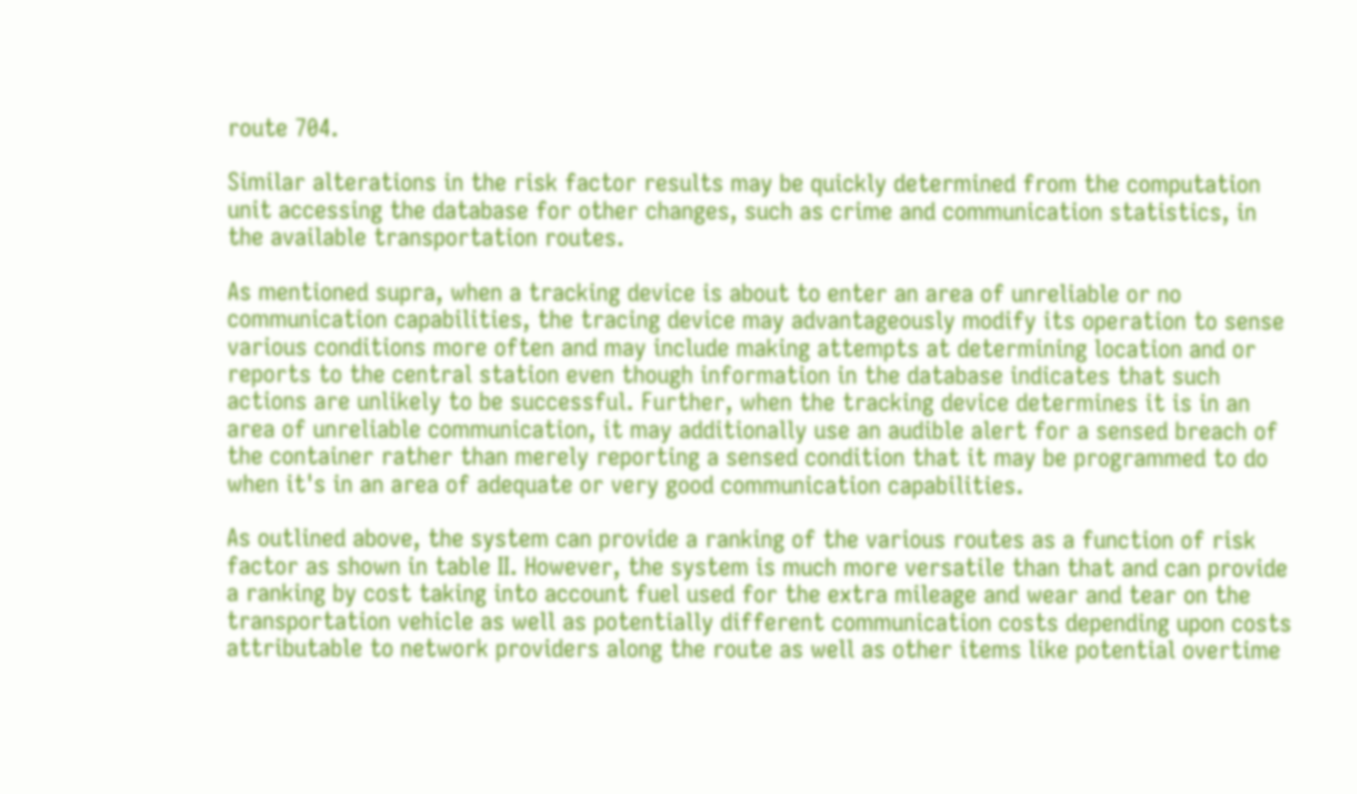route 704.

Similar alterations in the risk factor results may be quickly determined from the computation unit accessing the database for other changes, such as crime and communication statistics, in the available transportation routes.

As mentioned supra, when a tracking device is about to enter an area of unreliable or no communication capabilities, the tracing device may advantageously modify its operation to sense various conditions more often and may include making attempts at determining location and or reports to the central station even though information in the database indicates that such actions are unlikely to be successful. Further, when the tracking device determines it is in an area of unreliable communication, it may additionally use an audible alert for a sensed breach of the container rather than merely reporting a sensed condition that it may be programmed to do when it's in an area of adequate or very good communication capabilities.

As outlined above, the system can provide a ranking of the various routes as a function of risk factor as shown in table II. However, the system is much more versatile than that and can provide a ranking by cost taking into account fuel used for the extra mileage and wear and tear on the transportation vehicle as well as potentially different communication costs depending upon costs attributable to network providers along the route as well as other items like potential overtime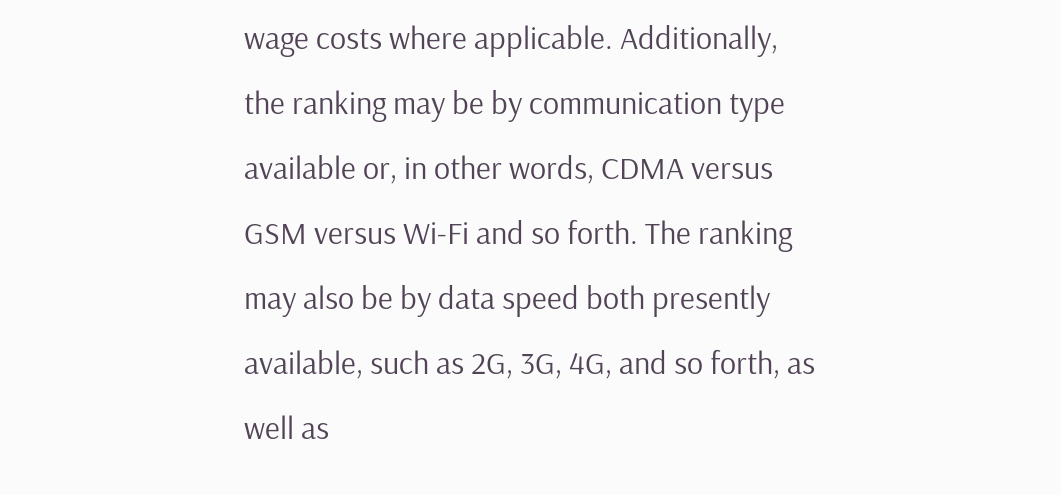wage costs where applicable. Additionally, the ranking may be by communication type available or, in other words, CDMA versus GSM versus Wi-Fi and so forth. The ranking may also be by data speed both presently available, such as 2G, 3G, 4G, and so forth, as well as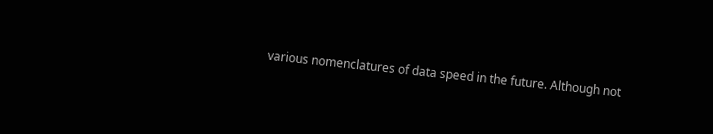various nomenclatures of data speed in the future. Although not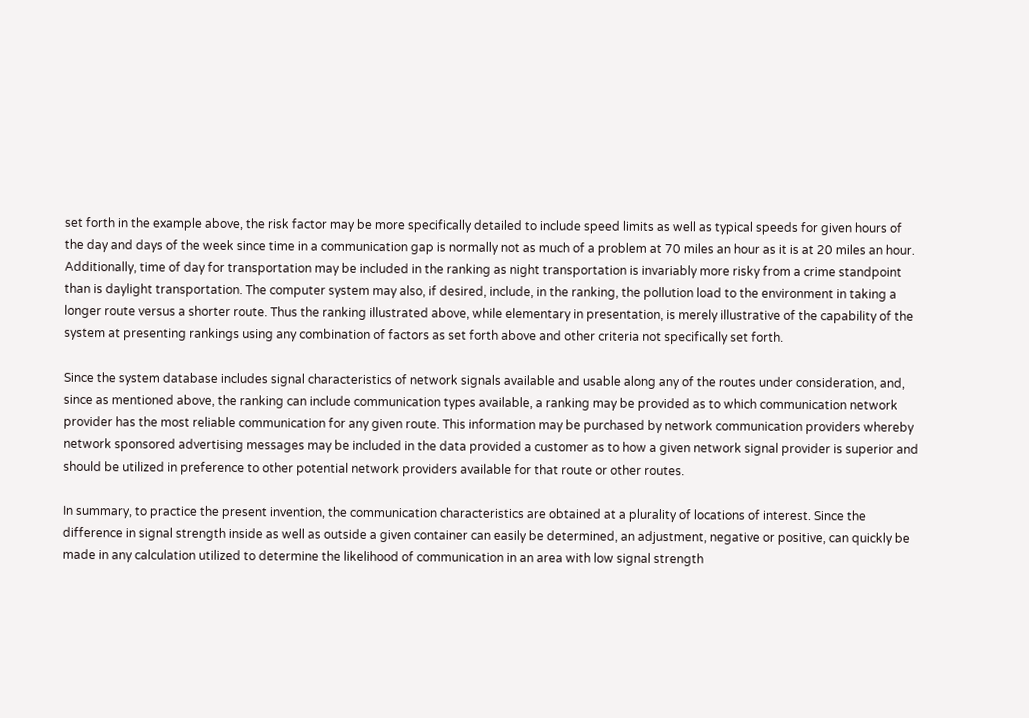set forth in the example above, the risk factor may be more specifically detailed to include speed limits as well as typical speeds for given hours of the day and days of the week since time in a communication gap is normally not as much of a problem at 70 miles an hour as it is at 20 miles an hour. Additionally, time of day for transportation may be included in the ranking as night transportation is invariably more risky from a crime standpoint than is daylight transportation. The computer system may also, if desired, include, in the ranking, the pollution load to the environment in taking a longer route versus a shorter route. Thus the ranking illustrated above, while elementary in presentation, is merely illustrative of the capability of the system at presenting rankings using any combination of factors as set forth above and other criteria not specifically set forth.

Since the system database includes signal characteristics of network signals available and usable along any of the routes under consideration, and, since as mentioned above, the ranking can include communication types available, a ranking may be provided as to which communication network provider has the most reliable communication for any given route. This information may be purchased by network communication providers whereby network sponsored advertising messages may be included in the data provided a customer as to how a given network signal provider is superior and should be utilized in preference to other potential network providers available for that route or other routes.

In summary, to practice the present invention, the communication characteristics are obtained at a plurality of locations of interest. Since the difference in signal strength inside as well as outside a given container can easily be determined, an adjustment, negative or positive, can quickly be made in any calculation utilized to determine the likelihood of communication in an area with low signal strength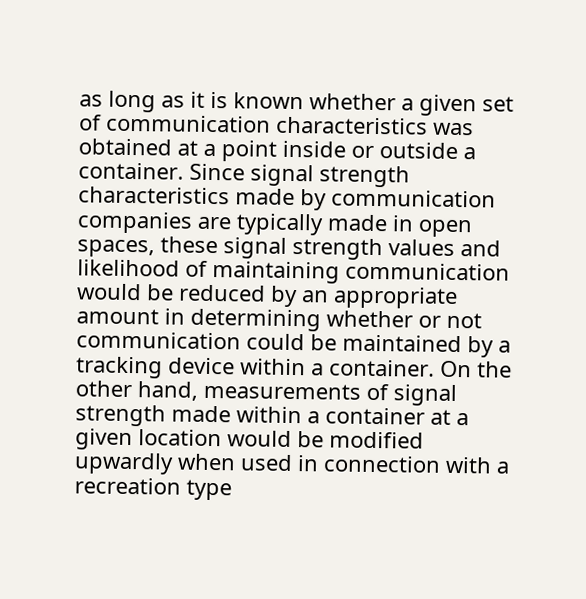as long as it is known whether a given set of communication characteristics was obtained at a point inside or outside a container. Since signal strength characteristics made by communication companies are typically made in open spaces, these signal strength values and likelihood of maintaining communication would be reduced by an appropriate amount in determining whether or not communication could be maintained by a tracking device within a container. On the other hand, measurements of signal strength made within a container at a given location would be modified upwardly when used in connection with a recreation type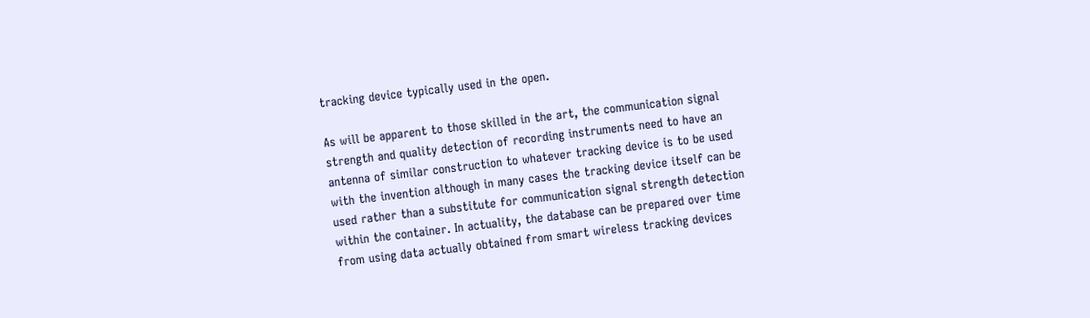tracking device typically used in the open.

As will be apparent to those skilled in the art, the communication signal strength and quality detection of recording instruments need to have an antenna of similar construction to whatever tracking device is to be used with the invention although in many cases the tracking device itself can be used rather than a substitute for communication signal strength detection within the container. In actuality, the database can be prepared over time from using data actually obtained from smart wireless tracking devices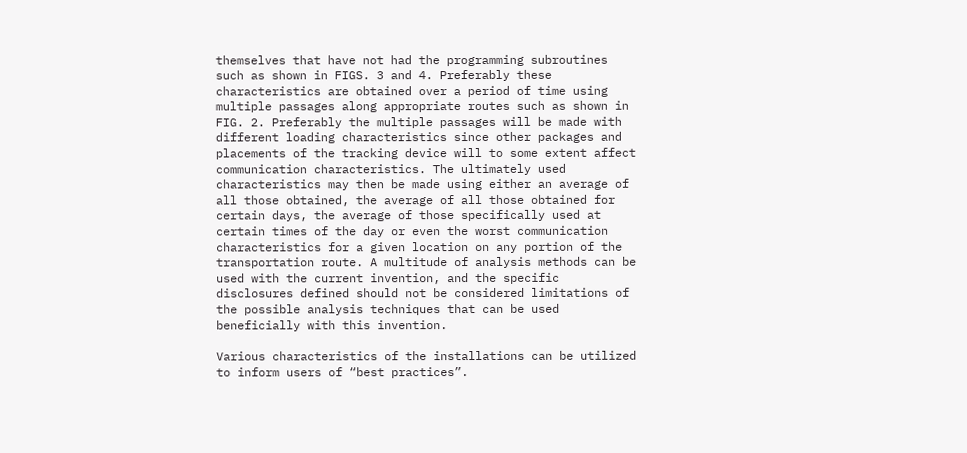themselves that have not had the programming subroutines such as shown in FIGS. 3 and 4. Preferably these characteristics are obtained over a period of time using multiple passages along appropriate routes such as shown in FIG. 2. Preferably the multiple passages will be made with different loading characteristics since other packages and placements of the tracking device will to some extent affect communication characteristics. The ultimately used characteristics may then be made using either an average of all those obtained, the average of all those obtained for certain days, the average of those specifically used at certain times of the day or even the worst communication characteristics for a given location on any portion of the transportation route. A multitude of analysis methods can be used with the current invention, and the specific disclosures defined should not be considered limitations of the possible analysis techniques that can be used beneficially with this invention.

Various characteristics of the installations can be utilized to inform users of “best practices”.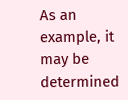As an example, it may be determined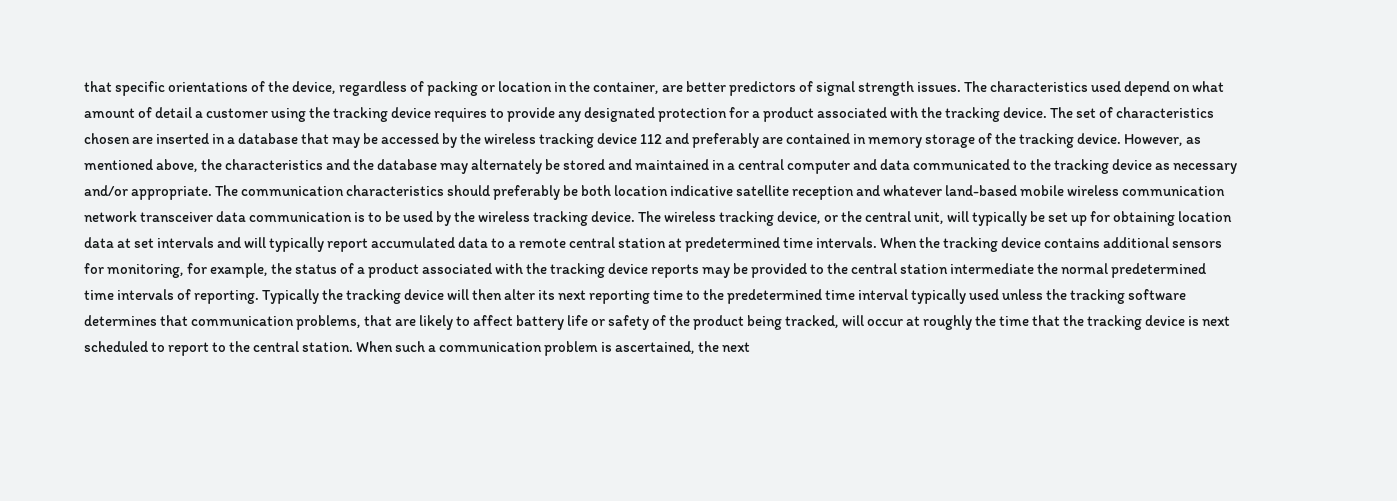that specific orientations of the device, regardless of packing or location in the container, are better predictors of signal strength issues. The characteristics used depend on what amount of detail a customer using the tracking device requires to provide any designated protection for a product associated with the tracking device. The set of characteristics chosen are inserted in a database that may be accessed by the wireless tracking device 112 and preferably are contained in memory storage of the tracking device. However, as mentioned above, the characteristics and the database may alternately be stored and maintained in a central computer and data communicated to the tracking device as necessary and/or appropriate. The communication characteristics should preferably be both location indicative satellite reception and whatever land-based mobile wireless communication network transceiver data communication is to be used by the wireless tracking device. The wireless tracking device, or the central unit, will typically be set up for obtaining location data at set intervals and will typically report accumulated data to a remote central station at predetermined time intervals. When the tracking device contains additional sensors for monitoring, for example, the status of a product associated with the tracking device reports may be provided to the central station intermediate the normal predetermined time intervals of reporting. Typically the tracking device will then alter its next reporting time to the predetermined time interval typically used unless the tracking software determines that communication problems, that are likely to affect battery life or safety of the product being tracked, will occur at roughly the time that the tracking device is next scheduled to report to the central station. When such a communication problem is ascertained, the next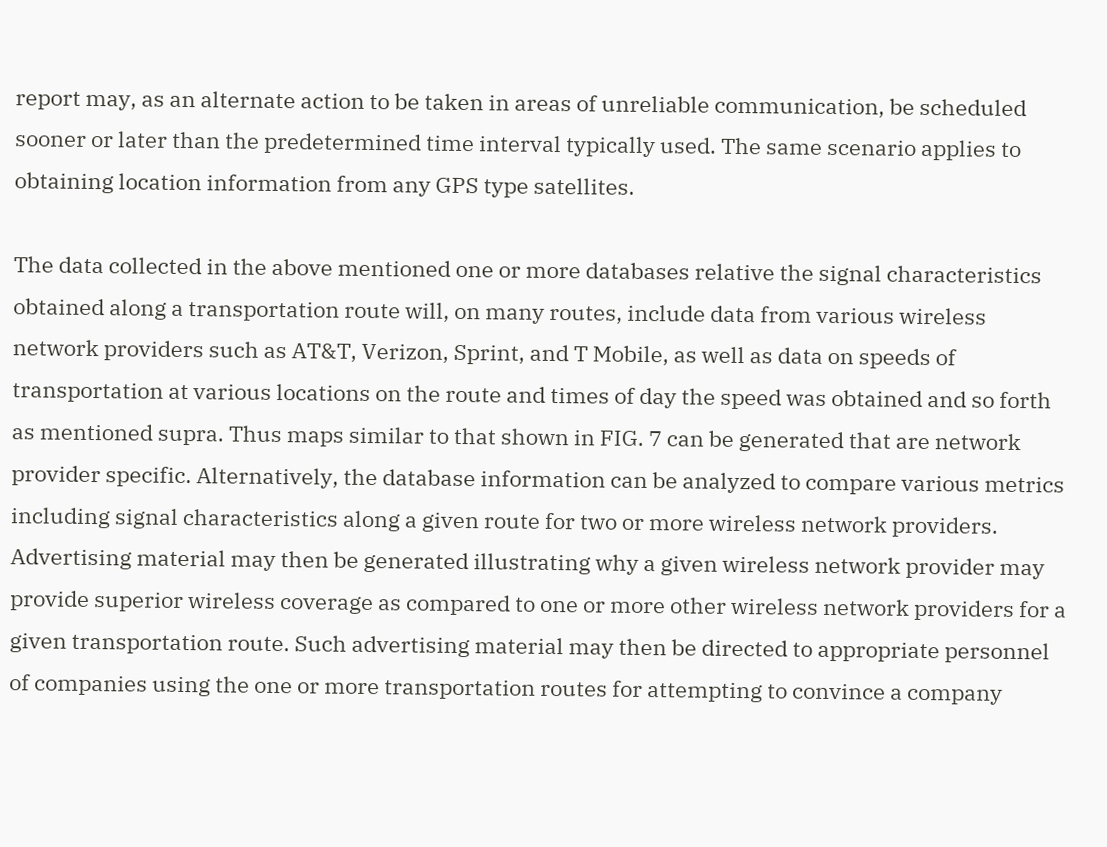report may, as an alternate action to be taken in areas of unreliable communication, be scheduled sooner or later than the predetermined time interval typically used. The same scenario applies to obtaining location information from any GPS type satellites.

The data collected in the above mentioned one or more databases relative the signal characteristics obtained along a transportation route will, on many routes, include data from various wireless network providers such as AT&T, Verizon, Sprint, and T Mobile, as well as data on speeds of transportation at various locations on the route and times of day the speed was obtained and so forth as mentioned supra. Thus maps similar to that shown in FIG. 7 can be generated that are network provider specific. Alternatively, the database information can be analyzed to compare various metrics including signal characteristics along a given route for two or more wireless network providers. Advertising material may then be generated illustrating why a given wireless network provider may provide superior wireless coverage as compared to one or more other wireless network providers for a given transportation route. Such advertising material may then be directed to appropriate personnel of companies using the one or more transportation routes for attempting to convince a company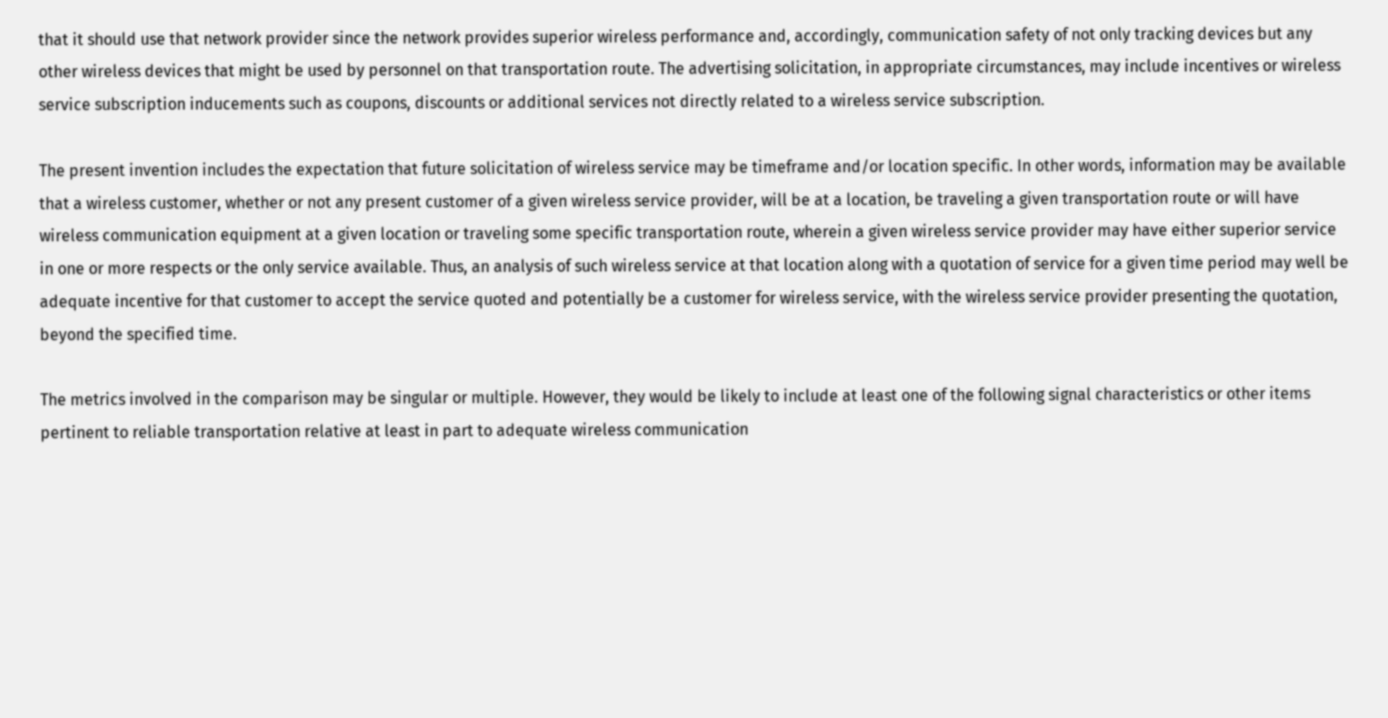that it should use that network provider since the network provides superior wireless performance and, accordingly, communication safety of not only tracking devices but any other wireless devices that might be used by personnel on that transportation route. The advertising solicitation, in appropriate circumstances, may include incentives or wireless service subscription inducements such as coupons, discounts or additional services not directly related to a wireless service subscription.

The present invention includes the expectation that future solicitation of wireless service may be timeframe and/or location specific. In other words, information may be available that a wireless customer, whether or not any present customer of a given wireless service provider, will be at a location, be traveling a given transportation route or will have wireless communication equipment at a given location or traveling some specific transportation route, wherein a given wireless service provider may have either superior service in one or more respects or the only service available. Thus, an analysis of such wireless service at that location along with a quotation of service for a given time period may well be adequate incentive for that customer to accept the service quoted and potentially be a customer for wireless service, with the wireless service provider presenting the quotation, beyond the specified time.

The metrics involved in the comparison may be singular or multiple. However, they would be likely to include at least one of the following signal characteristics or other items pertinent to reliable transportation relative at least in part to adequate wireless communication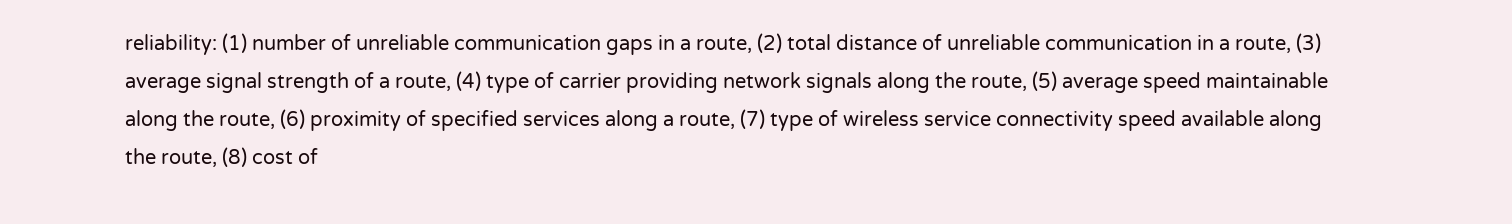reliability: (1) number of unreliable communication gaps in a route, (2) total distance of unreliable communication in a route, (3) average signal strength of a route, (4) type of carrier providing network signals along the route, (5) average speed maintainable along the route, (6) proximity of specified services along a route, (7) type of wireless service connectivity speed available along the route, (8) cost of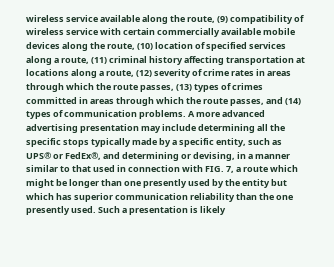wireless service available along the route, (9) compatibility of wireless service with certain commercially available mobile devices along the route, (10) location of specified services along a route, (11) criminal history affecting transportation at locations along a route, (12) severity of crime rates in areas through which the route passes, (13) types of crimes committed in areas through which the route passes, and (14) types of communication problems. A more advanced advertising presentation may include determining all the specific stops typically made by a specific entity, such as UPS® or FedEx®, and determining or devising, in a manner similar to that used in connection with FIG. 7, a route which might be longer than one presently used by the entity but which has superior communication reliability than the one presently used. Such a presentation is likely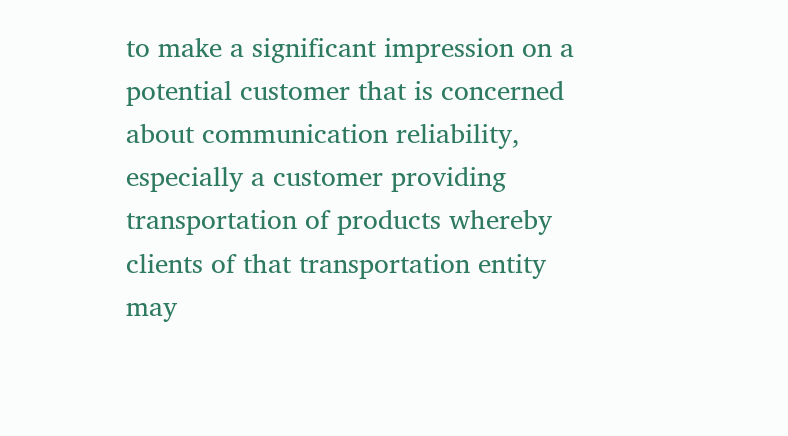to make a significant impression on a potential customer that is concerned about communication reliability, especially a customer providing transportation of products whereby clients of that transportation entity may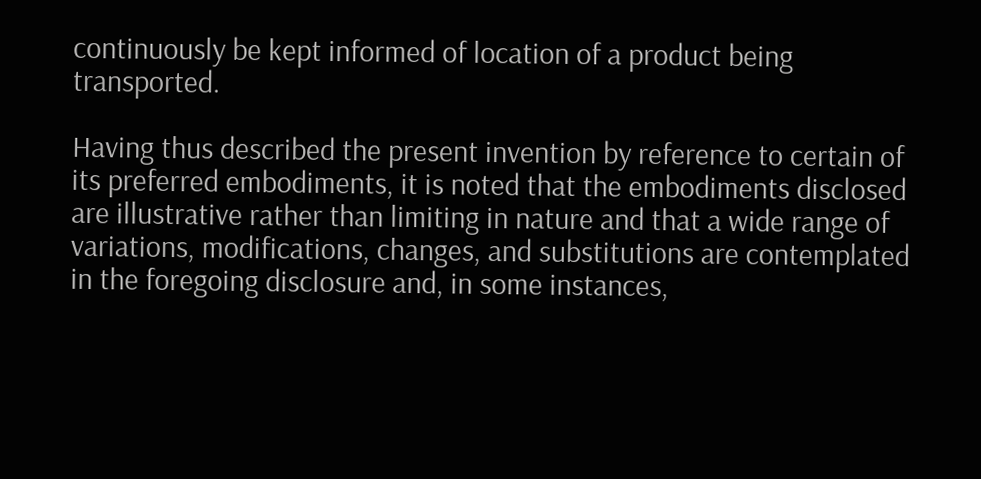continuously be kept informed of location of a product being transported.

Having thus described the present invention by reference to certain of its preferred embodiments, it is noted that the embodiments disclosed are illustrative rather than limiting in nature and that a wide range of variations, modifications, changes, and substitutions are contemplated in the foregoing disclosure and, in some instances,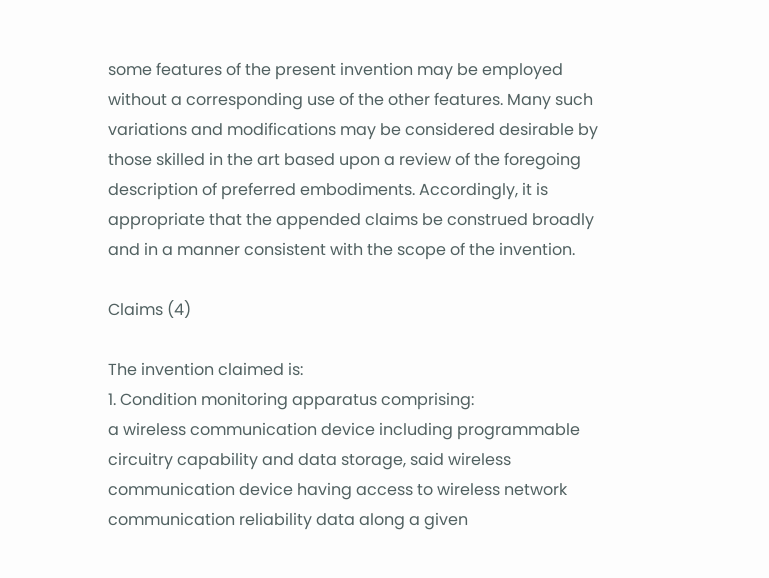some features of the present invention may be employed without a corresponding use of the other features. Many such variations and modifications may be considered desirable by those skilled in the art based upon a review of the foregoing description of preferred embodiments. Accordingly, it is appropriate that the appended claims be construed broadly and in a manner consistent with the scope of the invention.

Claims (4)

The invention claimed is:
1. Condition monitoring apparatus comprising:
a wireless communication device including programmable circuitry capability and data storage, said wireless communication device having access to wireless network communication reliability data along a given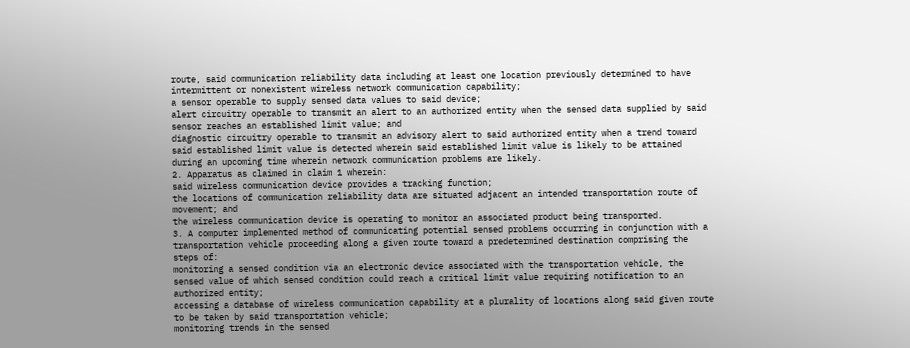route, said communication reliability data including at least one location previously determined to have intermittent or nonexistent wireless network communication capability;
a sensor operable to supply sensed data values to said device;
alert circuitry operable to transmit an alert to an authorized entity when the sensed data supplied by said sensor reaches an established limit value; and
diagnostic circuitry operable to transmit an advisory alert to said authorized entity when a trend toward said established limit value is detected wherein said established limit value is likely to be attained during an upcoming time wherein network communication problems are likely.
2. Apparatus as claimed in claim 1 wherein:
said wireless communication device provides a tracking function;
the locations of communication reliability data are situated adjacent an intended transportation route of movement; and
the wireless communication device is operating to monitor an associated product being transported.
3. A computer implemented method of communicating potential sensed problems occurring in conjunction with a transportation vehicle proceeding along a given route toward a predetermined destination comprising the steps of:
monitoring a sensed condition via an electronic device associated with the transportation vehicle, the sensed value of which sensed condition could reach a critical limit value requiring notification to an authorized entity;
accessing a database of wireless communication capability at a plurality of locations along said given route to be taken by said transportation vehicle;
monitoring trends in the sensed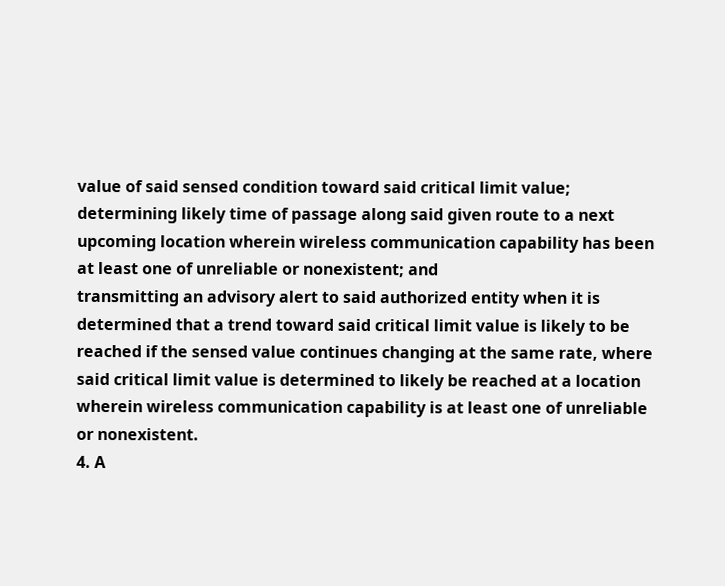value of said sensed condition toward said critical limit value;
determining likely time of passage along said given route to a next upcoming location wherein wireless communication capability has been at least one of unreliable or nonexistent; and
transmitting an advisory alert to said authorized entity when it is determined that a trend toward said critical limit value is likely to be reached if the sensed value continues changing at the same rate, where said critical limit value is determined to likely be reached at a location wherein wireless communication capability is at least one of unreliable or nonexistent.
4. A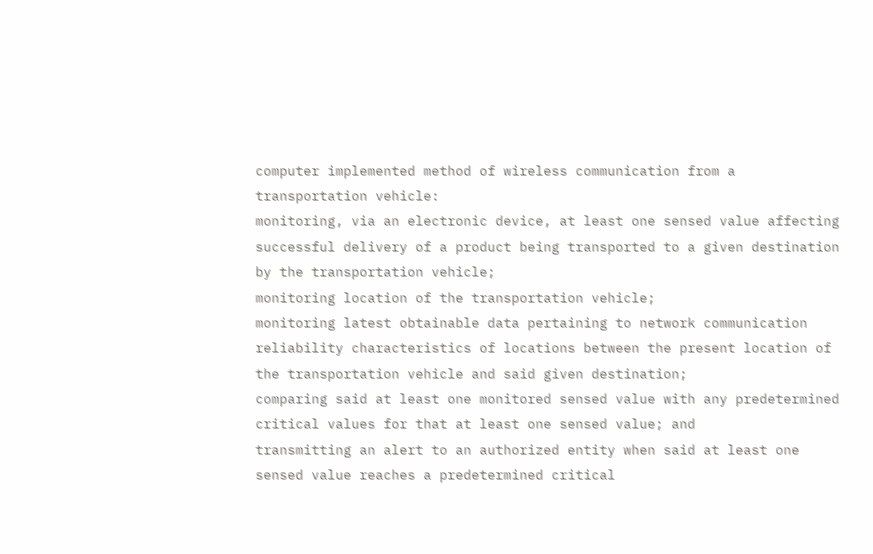computer implemented method of wireless communication from a transportation vehicle:
monitoring, via an electronic device, at least one sensed value affecting successful delivery of a product being transported to a given destination by the transportation vehicle;
monitoring location of the transportation vehicle;
monitoring latest obtainable data pertaining to network communication reliability characteristics of locations between the present location of the transportation vehicle and said given destination;
comparing said at least one monitored sensed value with any predetermined critical values for that at least one sensed value; and
transmitting an alert to an authorized entity when said at least one sensed value reaches a predetermined critical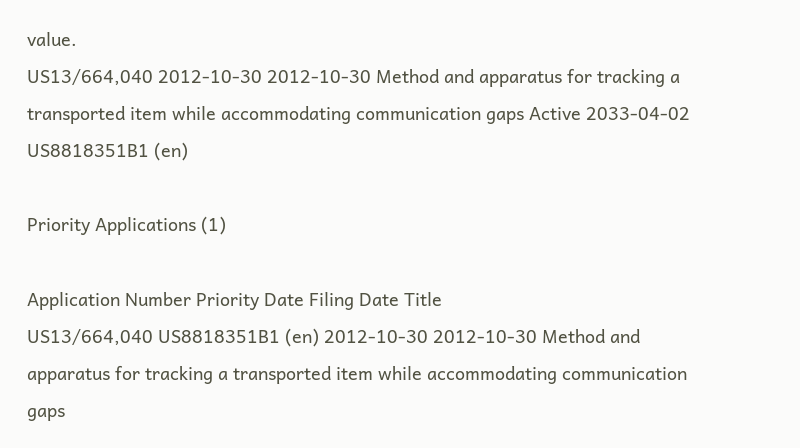value.
US13/664,040 2012-10-30 2012-10-30 Method and apparatus for tracking a transported item while accommodating communication gaps Active 2033-04-02 US8818351B1 (en)

Priority Applications (1)

Application Number Priority Date Filing Date Title
US13/664,040 US8818351B1 (en) 2012-10-30 2012-10-30 Method and apparatus for tracking a transported item while accommodating communication gaps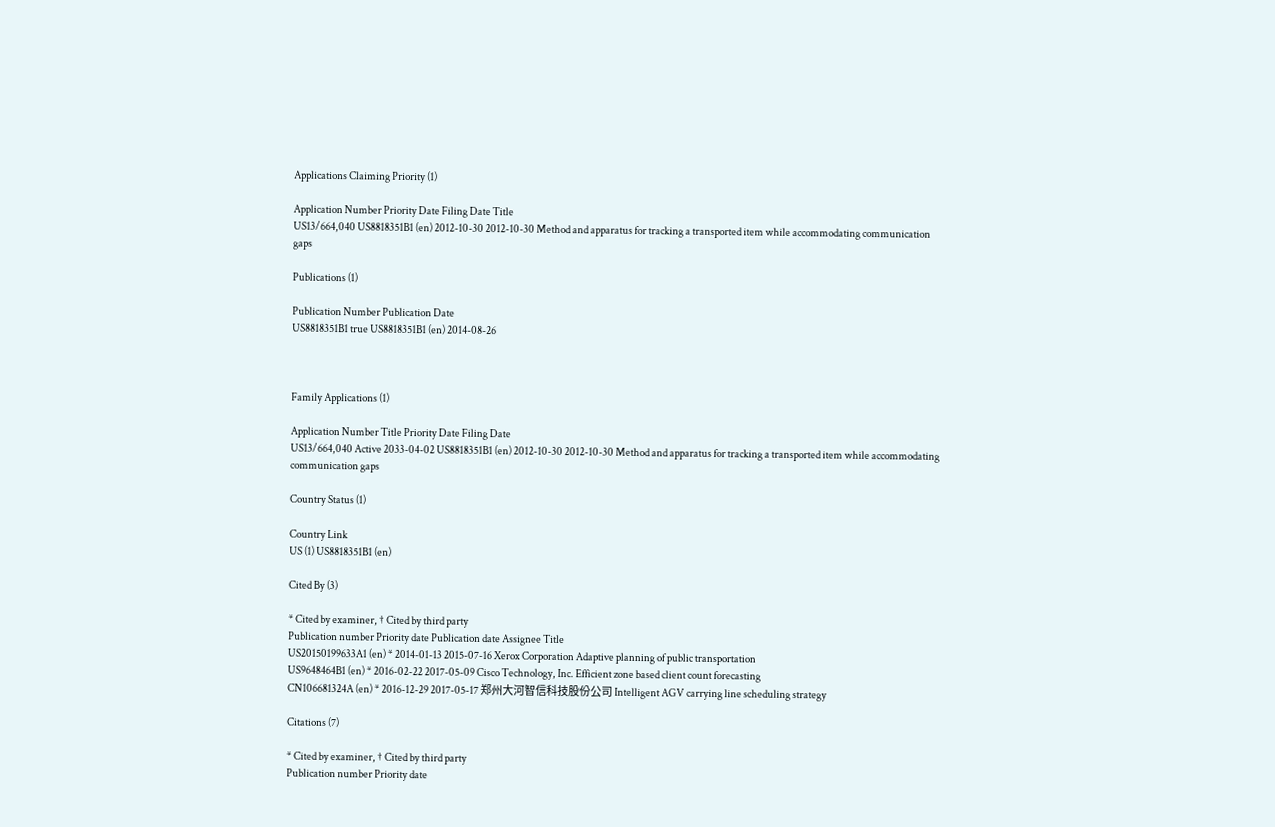Applications Claiming Priority (1)

Application Number Priority Date Filing Date Title
US13/664,040 US8818351B1 (en) 2012-10-30 2012-10-30 Method and apparatus for tracking a transported item while accommodating communication gaps

Publications (1)

Publication Number Publication Date
US8818351B1 true US8818351B1 (en) 2014-08-26



Family Applications (1)

Application Number Title Priority Date Filing Date
US13/664,040 Active 2033-04-02 US8818351B1 (en) 2012-10-30 2012-10-30 Method and apparatus for tracking a transported item while accommodating communication gaps

Country Status (1)

Country Link
US (1) US8818351B1 (en)

Cited By (3)

* Cited by examiner, † Cited by third party
Publication number Priority date Publication date Assignee Title
US20150199633A1 (en) * 2014-01-13 2015-07-16 Xerox Corporation Adaptive planning of public transportation
US9648464B1 (en) * 2016-02-22 2017-05-09 Cisco Technology, Inc. Efficient zone based client count forecasting
CN106681324A (en) * 2016-12-29 2017-05-17 郑州大河智信科技股份公司 Intelligent AGV carrying line scheduling strategy

Citations (7)

* Cited by examiner, † Cited by third party
Publication number Priority date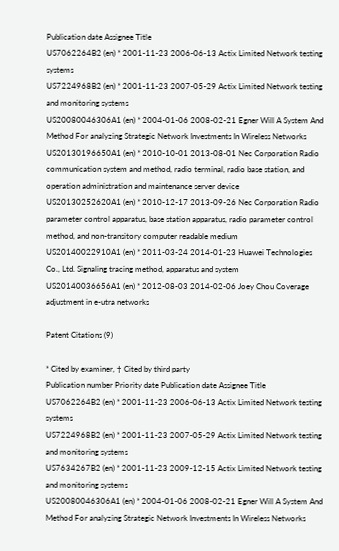Publication date Assignee Title
US7062264B2 (en) * 2001-11-23 2006-06-13 Actix Limited Network testing systems
US7224968B2 (en) * 2001-11-23 2007-05-29 Actix Limited Network testing and monitoring systems
US20080046306A1 (en) * 2004-01-06 2008-02-21 Egner Will A System And Method For analyzing Strategic Network Investments In Wireless Networks
US20130196650A1 (en) * 2010-10-01 2013-08-01 Nec Corporation Radio communication system and method, radio terminal, radio base station, and operation administration and maintenance server device
US20130252620A1 (en) * 2010-12-17 2013-09-26 Nec Corporation Radio parameter control apparatus, base station apparatus, radio parameter control method, and non-transitory computer readable medium
US20140022910A1 (en) * 2011-03-24 2014-01-23 Huawei Technologies Co., Ltd. Signaling tracing method, apparatus and system
US20140036656A1 (en) * 2012-08-03 2014-02-06 Joey Chou Coverage adjustment in e-utra networks

Patent Citations (9)

* Cited by examiner, † Cited by third party
Publication number Priority date Publication date Assignee Title
US7062264B2 (en) * 2001-11-23 2006-06-13 Actix Limited Network testing systems
US7224968B2 (en) * 2001-11-23 2007-05-29 Actix Limited Network testing and monitoring systems
US7634267B2 (en) * 2001-11-23 2009-12-15 Actix Limited Network testing and monitoring systems
US20080046306A1 (en) * 2004-01-06 2008-02-21 Egner Will A System And Method For analyzing Strategic Network Investments In Wireless Networks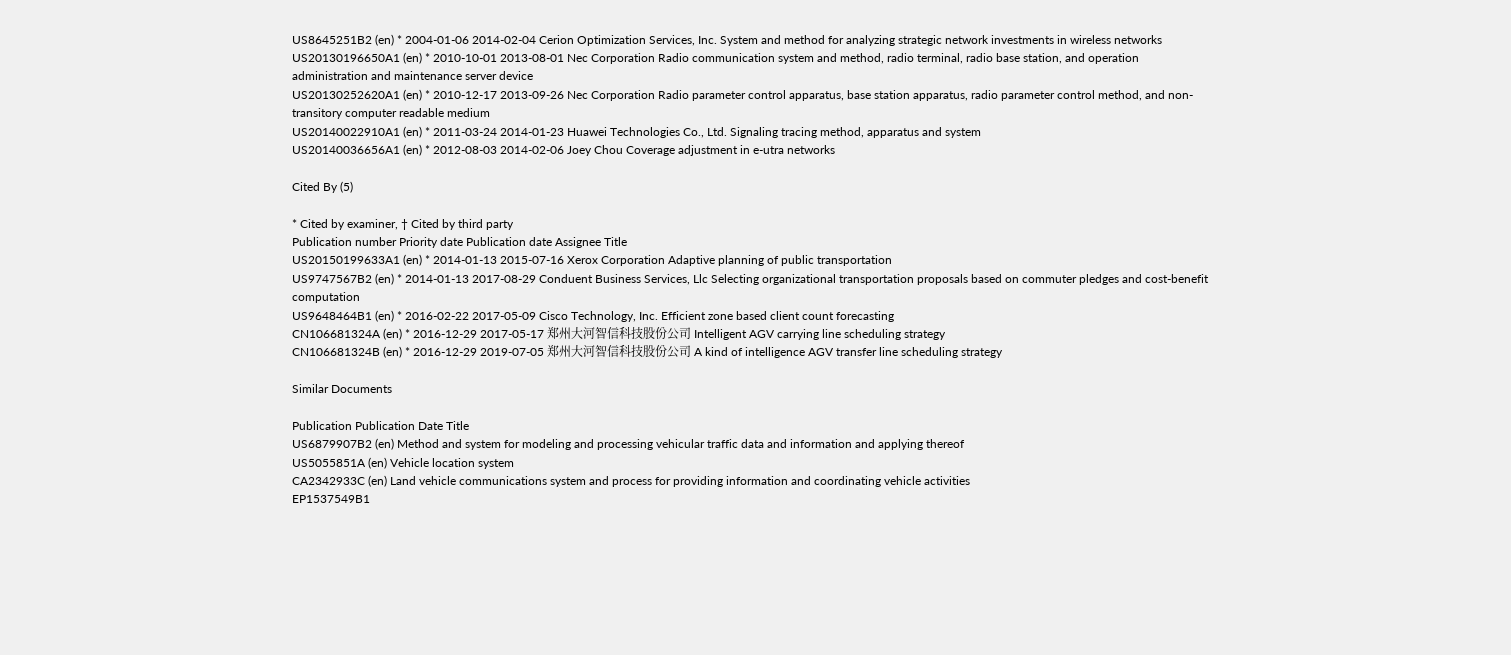US8645251B2 (en) * 2004-01-06 2014-02-04 Cerion Optimization Services, Inc. System and method for analyzing strategic network investments in wireless networks
US20130196650A1 (en) * 2010-10-01 2013-08-01 Nec Corporation Radio communication system and method, radio terminal, radio base station, and operation administration and maintenance server device
US20130252620A1 (en) * 2010-12-17 2013-09-26 Nec Corporation Radio parameter control apparatus, base station apparatus, radio parameter control method, and non-transitory computer readable medium
US20140022910A1 (en) * 2011-03-24 2014-01-23 Huawei Technologies Co., Ltd. Signaling tracing method, apparatus and system
US20140036656A1 (en) * 2012-08-03 2014-02-06 Joey Chou Coverage adjustment in e-utra networks

Cited By (5)

* Cited by examiner, † Cited by third party
Publication number Priority date Publication date Assignee Title
US20150199633A1 (en) * 2014-01-13 2015-07-16 Xerox Corporation Adaptive planning of public transportation
US9747567B2 (en) * 2014-01-13 2017-08-29 Conduent Business Services, Llc Selecting organizational transportation proposals based on commuter pledges and cost-benefit computation
US9648464B1 (en) * 2016-02-22 2017-05-09 Cisco Technology, Inc. Efficient zone based client count forecasting
CN106681324A (en) * 2016-12-29 2017-05-17 郑州大河智信科技股份公司 Intelligent AGV carrying line scheduling strategy
CN106681324B (en) * 2016-12-29 2019-07-05 郑州大河智信科技股份公司 A kind of intelligence AGV transfer line scheduling strategy

Similar Documents

Publication Publication Date Title
US6879907B2 (en) Method and system for modeling and processing vehicular traffic data and information and applying thereof
US5055851A (en) Vehicle location system
CA2342933C (en) Land vehicle communications system and process for providing information and coordinating vehicle activities
EP1537549B1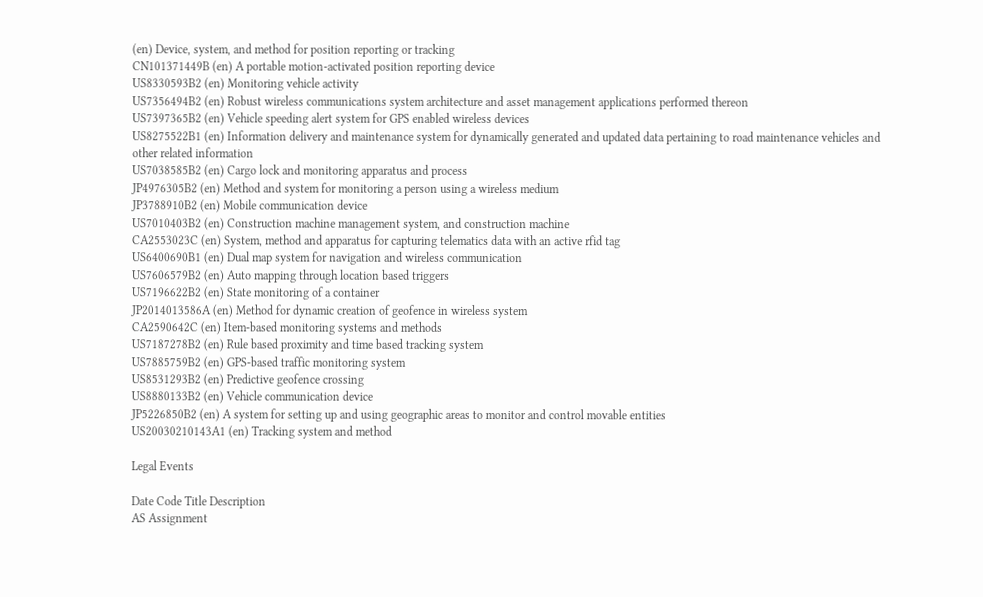(en) Device, system, and method for position reporting or tracking
CN101371449B (en) A portable motion-activated position reporting device
US8330593B2 (en) Monitoring vehicle activity
US7356494B2 (en) Robust wireless communications system architecture and asset management applications performed thereon
US7397365B2 (en) Vehicle speeding alert system for GPS enabled wireless devices
US8275522B1 (en) Information delivery and maintenance system for dynamically generated and updated data pertaining to road maintenance vehicles and other related information
US7038585B2 (en) Cargo lock and monitoring apparatus and process
JP4976305B2 (en) Method and system for monitoring a person using a wireless medium
JP3788910B2 (en) Mobile communication device
US7010403B2 (en) Construction machine management system, and construction machine
CA2553023C (en) System, method and apparatus for capturing telematics data with an active rfid tag
US6400690B1 (en) Dual map system for navigation and wireless communication
US7606579B2 (en) Auto mapping through location based triggers
US7196622B2 (en) State monitoring of a container
JP2014013586A (en) Method for dynamic creation of geofence in wireless system
CA2590642C (en) Item-based monitoring systems and methods
US7187278B2 (en) Rule based proximity and time based tracking system
US7885759B2 (en) GPS-based traffic monitoring system
US8531293B2 (en) Predictive geofence crossing
US8880133B2 (en) Vehicle communication device
JP5226850B2 (en) A system for setting up and using geographic areas to monitor and control movable entities
US20030210143A1 (en) Tracking system and method

Legal Events

Date Code Title Description
AS Assignment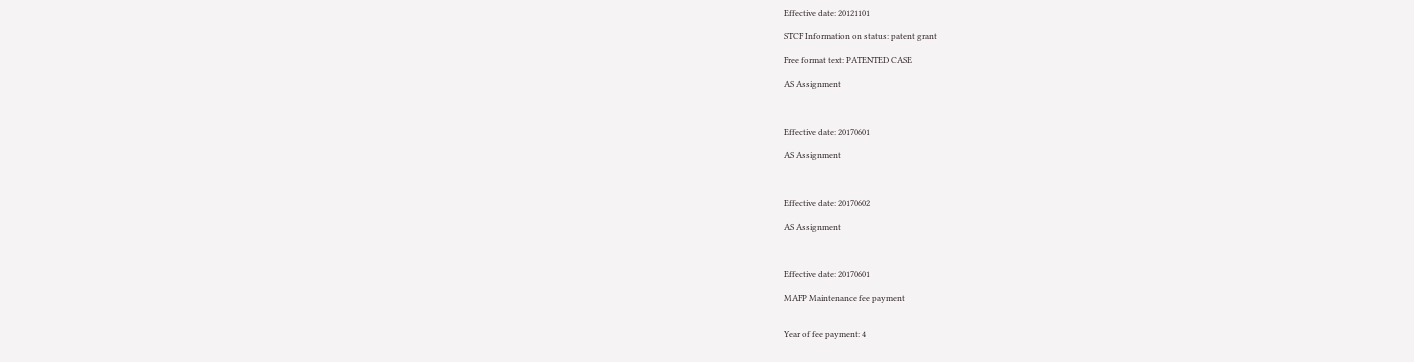Effective date: 20121101

STCF Information on status: patent grant

Free format text: PATENTED CASE

AS Assignment



Effective date: 20170601

AS Assignment



Effective date: 20170602

AS Assignment



Effective date: 20170601

MAFP Maintenance fee payment


Year of fee payment: 4